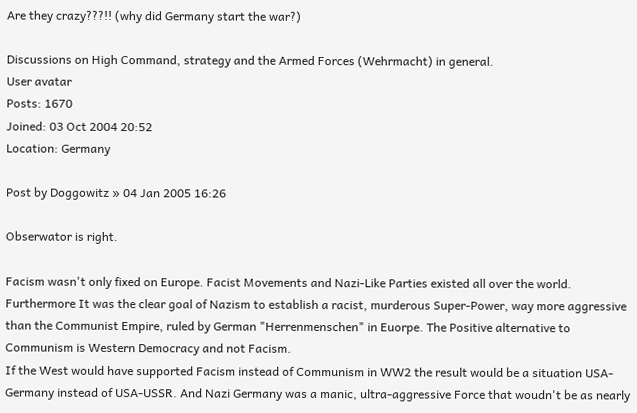Are they crazy???!! (why did Germany start the war?)

Discussions on High Command, strategy and the Armed Forces (Wehrmacht) in general.
User avatar
Posts: 1670
Joined: 03 Oct 2004 20:52
Location: Germany

Post by Doggowitz » 04 Jan 2005 16:26

Obserwator is right.

Facism wasn't only fixed on Europe. Facist Movements and Nazi-Like Parties existed all over the world. Furthermore It was the clear goal of Nazism to establish a racist, murderous Super-Power, way more aggressive than the Communist Empire, ruled by German "Herrenmenschen" in Euorpe. The Positive alternative to Communism is Western Democracy and not Facism.
If the West would have supported Facism instead of Communism in WW2 the result would be a situation USA-Germany instead of USA-USSR. And Nazi Germany was a manic, ultra-aggressive Force that woudn't be as nearly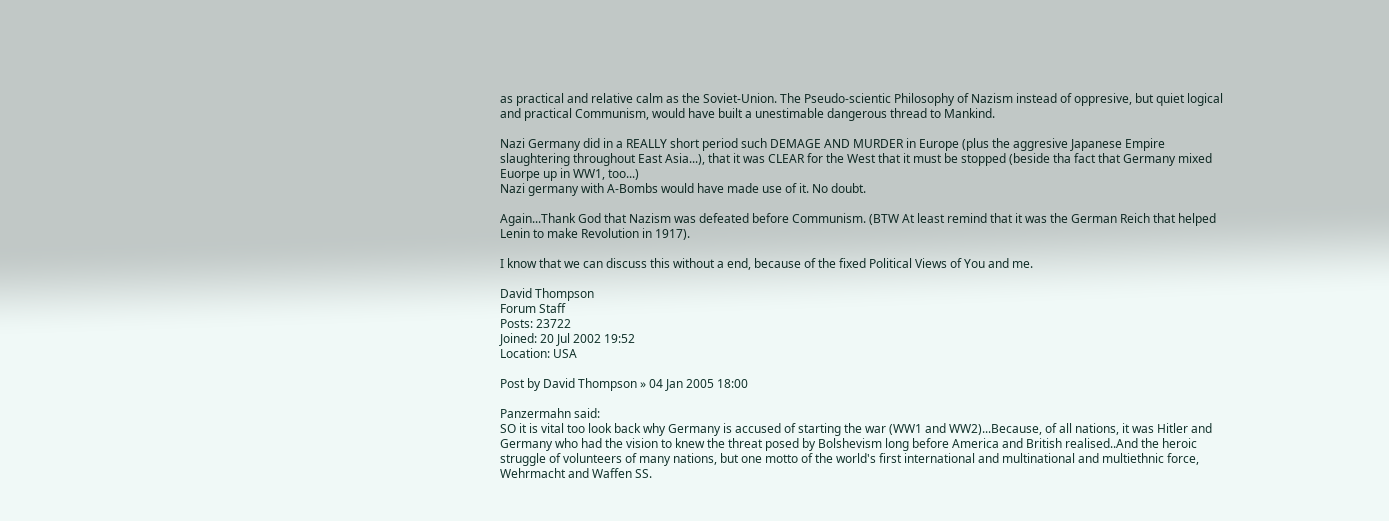as practical and relative calm as the Soviet-Union. The Pseudo-scientic Philosophy of Nazism instead of oppresive, but quiet logical and practical Communism, would have built a unestimable dangerous thread to Mankind.

Nazi Germany did in a REALLY short period such DEMAGE AND MURDER in Europe (plus the aggresive Japanese Empire slaughtering throughout East Asia...), that it was CLEAR for the West that it must be stopped (beside tha fact that Germany mixed Euorpe up in WW1, too...)
Nazi germany with A-Bombs would have made use of it. No doubt.

Again...Thank God that Nazism was defeated before Communism. (BTW At least remind that it was the German Reich that helped Lenin to make Revolution in 1917).

I know that we can discuss this without a end, because of the fixed Political Views of You and me.

David Thompson
Forum Staff
Posts: 23722
Joined: 20 Jul 2002 19:52
Location: USA

Post by David Thompson » 04 Jan 2005 18:00

Panzermahn said:
SO it is vital too look back why Germany is accused of starting the war (WW1 and WW2)...Because, of all nations, it was Hitler and Germany who had the vision to knew the threat posed by Bolshevism long before America and British realised..And the heroic struggle of volunteers of many nations, but one motto of the world's first international and multinational and multiethnic force, Wehrmacht and Waffen SS.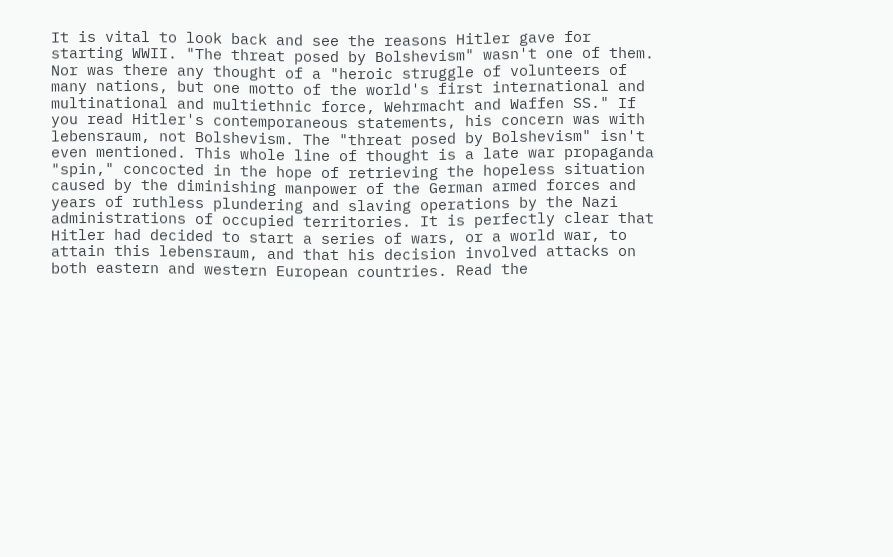It is vital to look back and see the reasons Hitler gave for starting WWII. "The threat posed by Bolshevism" wasn't one of them. Nor was there any thought of a "heroic struggle of volunteers of many nations, but one motto of the world's first international and multinational and multiethnic force, Wehrmacht and Waffen SS." If you read Hitler's contemporaneous statements, his concern was with lebensraum, not Bolshevism. The "threat posed by Bolshevism" isn't even mentioned. This whole line of thought is a late war propaganda "spin," concocted in the hope of retrieving the hopeless situation caused by the diminishing manpower of the German armed forces and years of ruthless plundering and slaving operations by the Nazi administrations of occupied territories. It is perfectly clear that Hitler had decided to start a series of wars, or a world war, to attain this lebensraum, and that his decision involved attacks on both eastern and western European countries. Read the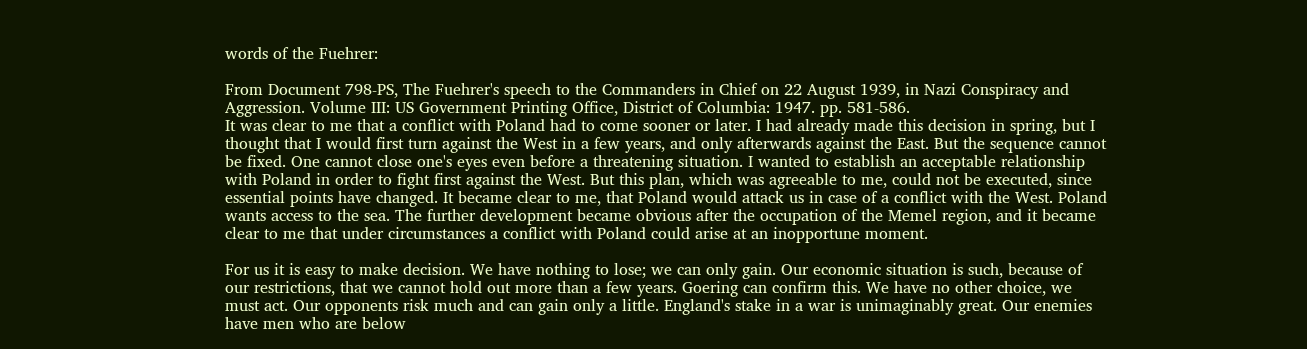words of the Fuehrer:

From Document 798-PS, The Fuehrer's speech to the Commanders in Chief on 22 August 1939, in Nazi Conspiracy and Aggression. Volume III: US Government Printing Office, District of Columbia: 1947. pp. 581-586.
It was clear to me that a conflict with Poland had to come sooner or later. I had already made this decision in spring, but I thought that I would first turn against the West in a few years, and only afterwards against the East. But the sequence cannot be fixed. One cannot close one's eyes even before a threatening situation. I wanted to establish an acceptable relationship with Poland in order to fight first against the West. But this plan, which was agreeable to me, could not be executed, since essential points have changed. It became clear to me, that Poland would attack us in case of a conflict with the West. Poland wants access to the sea. The further development became obvious after the occupation of the Memel region, and it became clear to me that under circumstances a conflict with Poland could arise at an inopportune moment.

For us it is easy to make decision. We have nothing to lose; we can only gain. Our economic situation is such, because of our restrictions, that we cannot hold out more than a few years. Goering can confirm this. We have no other choice, we must act. Our opponents risk much and can gain only a little. England's stake in a war is unimaginably great. Our enemies have men who are below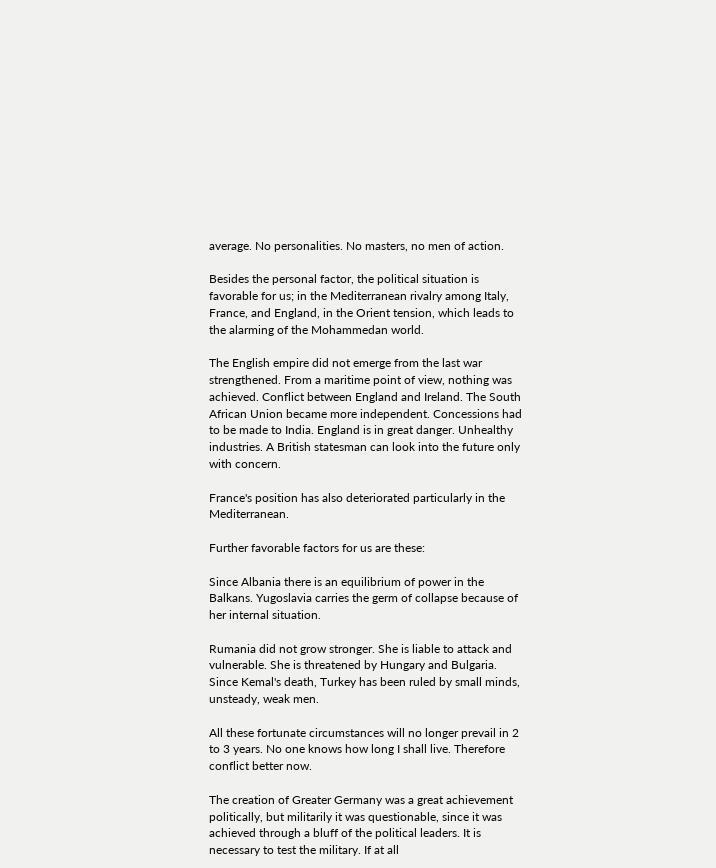average. No personalities. No masters, no men of action.

Besides the personal factor, the political situation is favorable for us; in the Mediterranean rivalry among Italy, France, and England, in the Orient tension, which leads to the alarming of the Mohammedan world.

The English empire did not emerge from the last war strengthened. From a maritime point of view, nothing was achieved. Conflict between England and Ireland. The South African Union became more independent. Concessions had to be made to India. England is in great danger. Unhealthy industries. A British statesman can look into the future only with concern.

France's position has also deteriorated particularly in the Mediterranean.

Further favorable factors for us are these:

Since Albania there is an equilibrium of power in the Balkans. Yugoslavia carries the germ of collapse because of her internal situation.

Rumania did not grow stronger. She is liable to attack and vulnerable. She is threatened by Hungary and Bulgaria. Since Kemal's death, Turkey has been ruled by small minds, unsteady, weak men.

All these fortunate circumstances will no longer prevail in 2 to 3 years. No one knows how long I shall live. Therefore conflict better now.

The creation of Greater Germany was a great achievement politically, but militarily it was questionable, since it was achieved through a bluff of the political leaders. It is necessary to test the military. If at all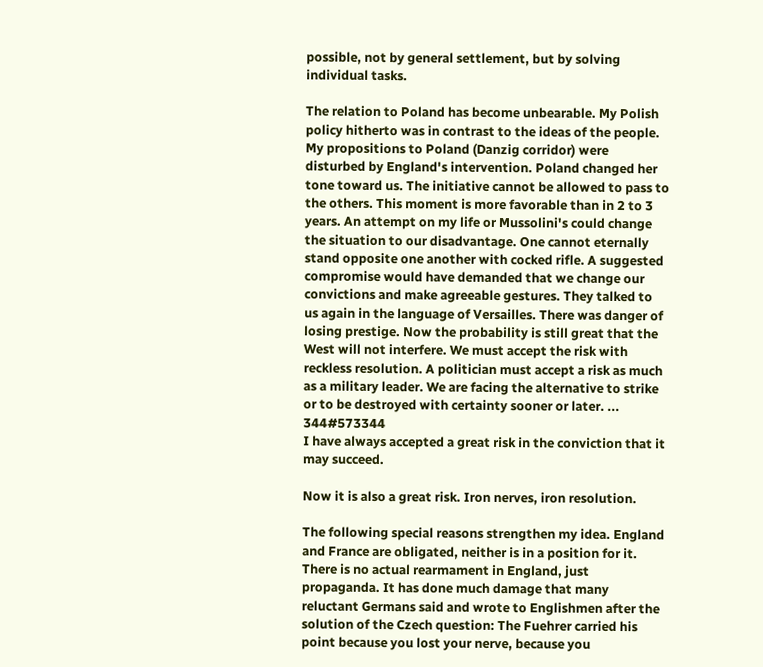possible, not by general settlement, but by solving individual tasks.

The relation to Poland has become unbearable. My Polish policy hitherto was in contrast to the ideas of the people. My propositions to Poland (Danzig corridor) were disturbed by England's intervention. Poland changed her tone toward us. The initiative cannot be allowed to pass to the others. This moment is more favorable than in 2 to 3 years. An attempt on my life or Mussolini's could change the situation to our disadvantage. One cannot eternally stand opposite one another with cocked rifle. A suggested compromise would have demanded that we change our convictions and make agreeable gestures. They talked to us again in the language of Versailles. There was danger of losing prestige. Now the probability is still great that the West will not interfere. We must accept the risk with reckless resolution. A politician must accept a risk as much as a military leader. We are facing the alternative to strike or to be destroyed with certainty sooner or later. ... 344#573344
I have always accepted a great risk in the conviction that it may succeed.

Now it is also a great risk. Iron nerves, iron resolution.

The following special reasons strengthen my idea. England and France are obligated, neither is in a position for it. There is no actual rearmament in England, just propaganda. It has done much damage that many reluctant Germans said and wrote to Englishmen after the solution of the Czech question: The Fuehrer carried his point because you lost your nerve, because you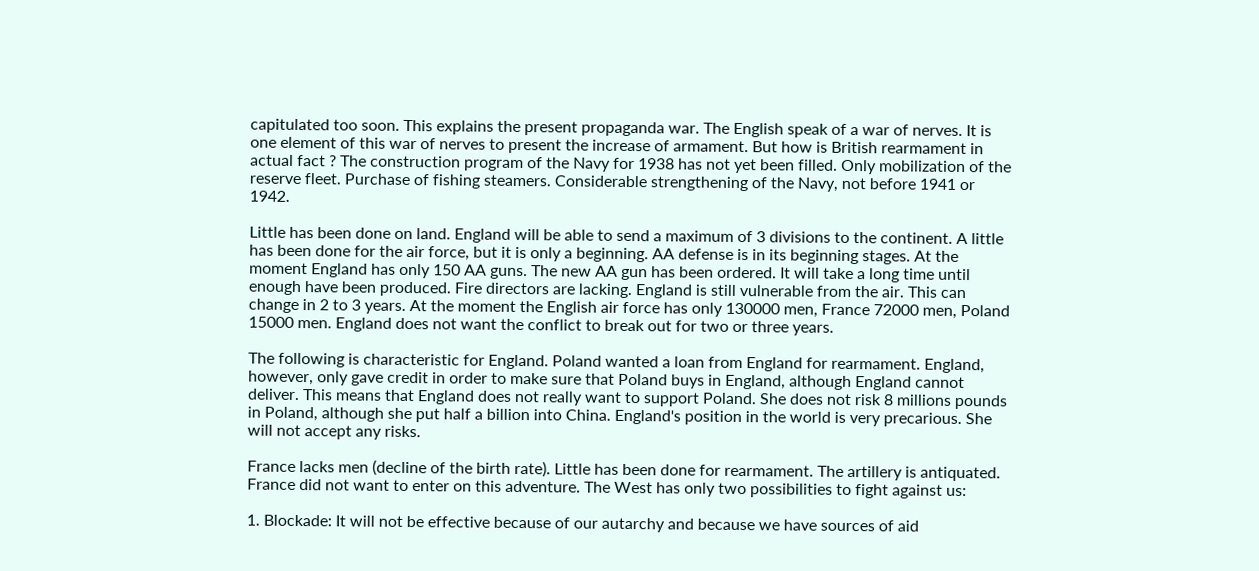capitulated too soon. This explains the present propaganda war. The English speak of a war of nerves. It is one element of this war of nerves to present the increase of armament. But how is British rearmament in actual fact ? The construction program of the Navy for 1938 has not yet been filled. Only mobilization of the reserve fleet. Purchase of fishing steamers. Considerable strengthening of the Navy, not before 1941 or 1942.

Little has been done on land. England will be able to send a maximum of 3 divisions to the continent. A little has been done for the air force, but it is only a beginning. AA defense is in its beginning stages. At the moment England has only 150 AA guns. The new AA gun has been ordered. It will take a long time until enough have been produced. Fire directors are lacking. England is still vulnerable from the air. This can change in 2 to 3 years. At the moment the English air force has only 130000 men, France 72000 men, Poland 15000 men. England does not want the conflict to break out for two or three years.

The following is characteristic for England. Poland wanted a loan from England for rearmament. England, however, only gave credit in order to make sure that Poland buys in England, although England cannot deliver. This means that England does not really want to support Poland. She does not risk 8 millions pounds in Poland, although she put half a billion into China. England's position in the world is very precarious. She will not accept any risks.

France lacks men (decline of the birth rate). Little has been done for rearmament. The artillery is antiquated. France did not want to enter on this adventure. The West has only two possibilities to fight against us:

1. Blockade: It will not be effective because of our autarchy and because we have sources of aid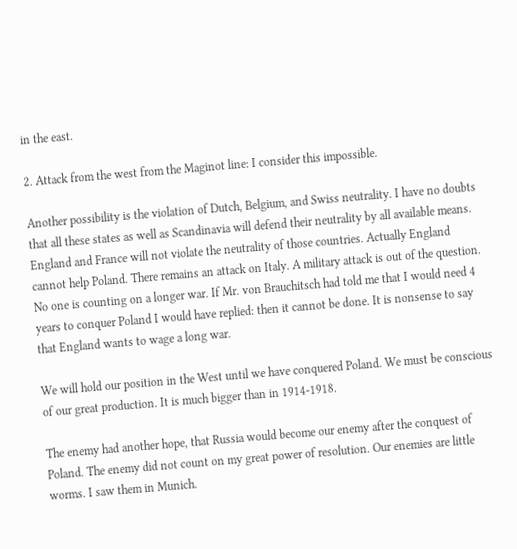in the east.

2. Attack from the west from the Maginot line: I consider this impossible.

Another possibility is the violation of Dutch, Belgium, and Swiss neutrality. I have no doubts that all these states as well as Scandinavia will defend their neutrality by all available means. England and France will not violate the neutrality of those countries. Actually England cannot help Poland. There remains an attack on Italy. A military attack is out of the question. No one is counting on a longer war. If Mr. von Brauchitsch had told me that I would need 4 years to conquer Poland I would have replied: then it cannot be done. It is nonsense to say that England wants to wage a long war.

We will hold our position in the West until we have conquered Poland. We must be conscious of our great production. It is much bigger than in 1914-1918.

The enemy had another hope, that Russia would become our enemy after the conquest of Poland. The enemy did not count on my great power of resolution. Our enemies are little worms. I saw them in Munich.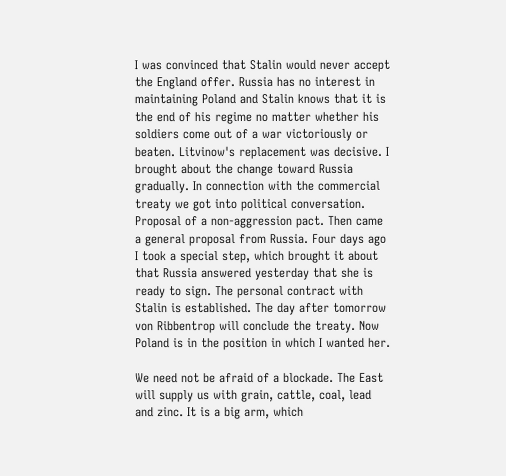I was convinced that Stalin would never accept the England offer. Russia has no interest in maintaining Poland and Stalin knows that it is the end of his regime no matter whether his soldiers come out of a war victoriously or beaten. Litvinow's replacement was decisive. I brought about the change toward Russia gradually. In connection with the commercial treaty we got into political conversation. Proposal of a non-aggression pact. Then came a general proposal from Russia. Four days ago I took a special step, which brought it about that Russia answered yesterday that she is ready to sign. The personal contract with Stalin is established. The day after tomorrow von Ribbentrop will conclude the treaty. Now Poland is in the position in which I wanted her.

We need not be afraid of a blockade. The East will supply us with grain, cattle, coal, lead and zinc. It is a big arm, which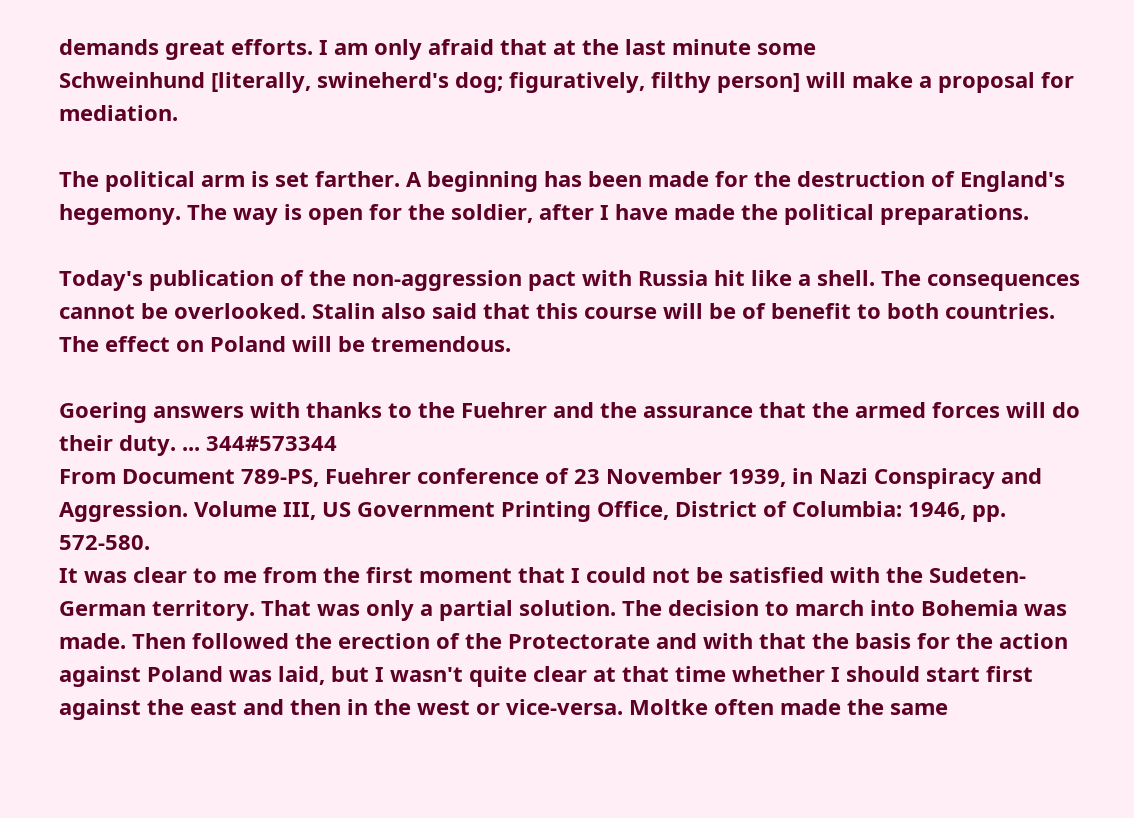demands great efforts. I am only afraid that at the last minute some
Schweinhund [literally, swineherd's dog; figuratively, filthy person] will make a proposal for mediation.

The political arm is set farther. A beginning has been made for the destruction of England's hegemony. The way is open for the soldier, after I have made the political preparations.

Today's publication of the non-aggression pact with Russia hit like a shell. The consequences cannot be overlooked. Stalin also said that this course will be of benefit to both countries. The effect on Poland will be tremendous.

Goering answers with thanks to the Fuehrer and the assurance that the armed forces will do their duty. ... 344#573344
From Document 789-PS, Fuehrer conference of 23 November 1939, in Nazi Conspiracy and Aggression. Volume III, US Government Printing Office, District of Columbia: 1946, pp. 572-580.
It was clear to me from the first moment that I could not be satisfied with the Sudeten-German territory. That was only a partial solution. The decision to march into Bohemia was made. Then followed the erection of the Protectorate and with that the basis for the action against Poland was laid, but I wasn't quite clear at that time whether I should start first against the east and then in the west or vice-versa. Moltke often made the same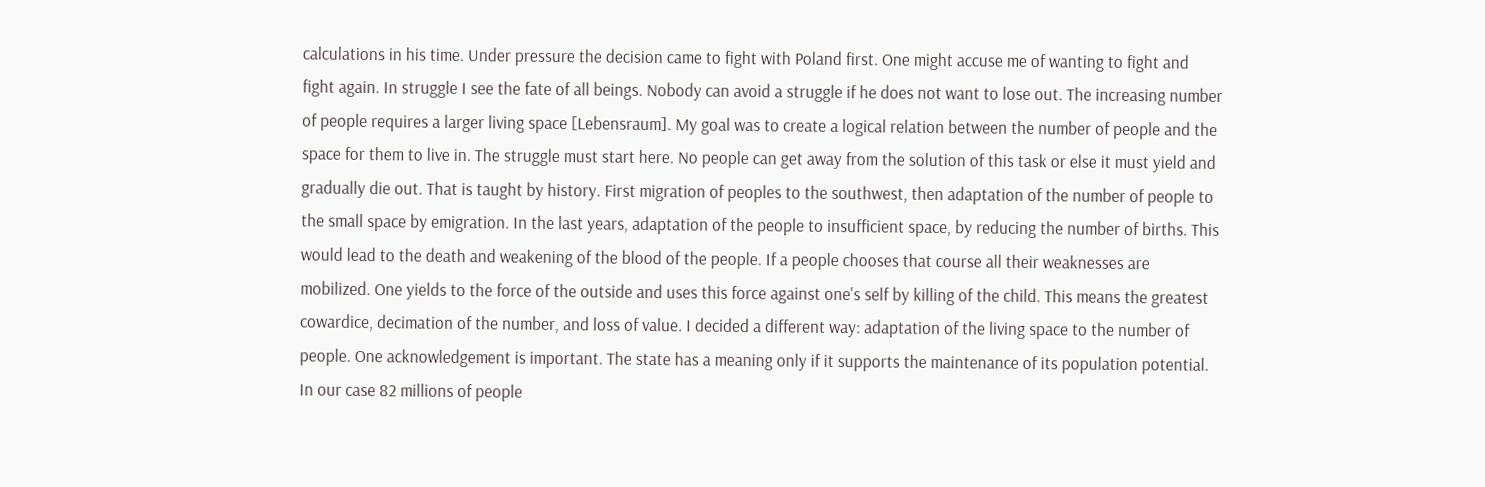calculations in his time. Under pressure the decision came to fight with Poland first. One might accuse me of wanting to fight and fight again. In struggle I see the fate of all beings. Nobody can avoid a struggle if he does not want to lose out. The increasing number of people requires a larger living space [Lebensraum]. My goal was to create a logical relation between the number of people and the space for them to live in. The struggle must start here. No people can get away from the solution of this task or else it must yield and gradually die out. That is taught by history. First migration of peoples to the southwest, then adaptation of the number of people to the small space by emigration. In the last years, adaptation of the people to insufficient space, by reducing the number of births. This would lead to the death and weakening of the blood of the people. If a people chooses that course all their weaknesses are mobilized. One yields to the force of the outside and uses this force against one's self by killing of the child. This means the greatest cowardice, decimation of the number, and loss of value. I decided a different way: adaptation of the living space to the number of people. One acknowledgement is important. The state has a meaning only if it supports the maintenance of its population potential. In our case 82 millions of people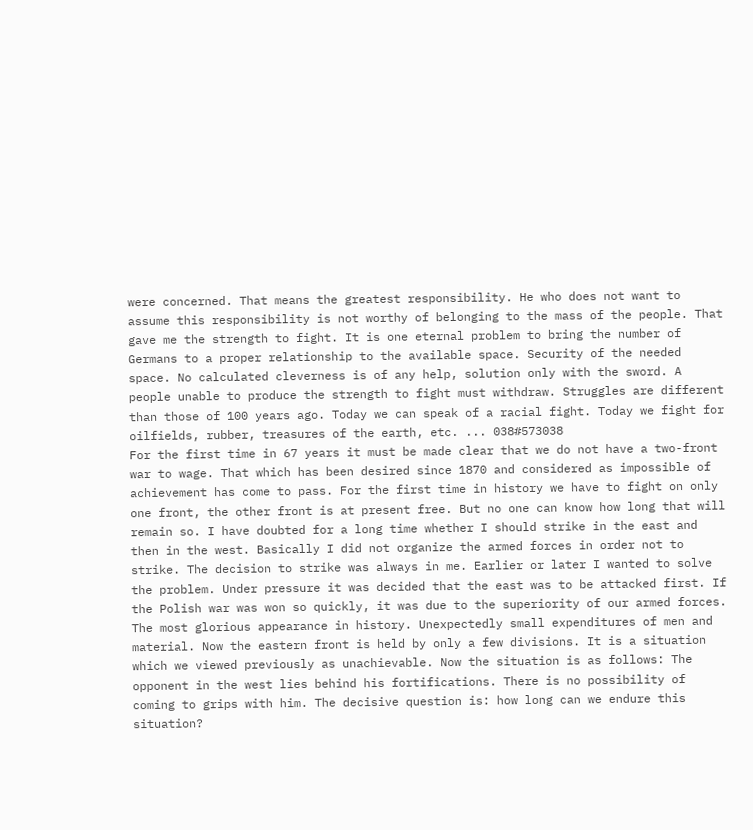were concerned. That means the greatest responsibility. He who does not want to assume this responsibility is not worthy of belonging to the mass of the people. That gave me the strength to fight. It is one eternal problem to bring the number of Germans to a proper relationship to the available space. Security of the needed space. No calculated cleverness is of any help, solution only with the sword. A people unable to produce the strength to fight must withdraw. Struggles are different than those of 100 years ago. Today we can speak of a racial fight. Today we fight for oilfields, rubber, treasures of the earth, etc. ... 038#573038
For the first time in 67 years it must be made clear that we do not have a two-front war to wage. That which has been desired since 1870 and considered as impossible of achievement has come to pass. For the first time in history we have to fight on only one front, the other front is at present free. But no one can know how long that will remain so. I have doubted for a long time whether I should strike in the east and then in the west. Basically I did not organize the armed forces in order not to strike. The decision to strike was always in me. Earlier or later I wanted to solve the problem. Under pressure it was decided that the east was to be attacked first. If the Polish war was won so quickly, it was due to the superiority of our armed forces. The most glorious appearance in history. Unexpectedly small expenditures of men and material. Now the eastern front is held by only a few divisions. It is a situation which we viewed previously as unachievable. Now the situation is as follows: The opponent in the west lies behind his fortifications. There is no possibility of coming to grips with him. The decisive question is: how long can we endure this situation?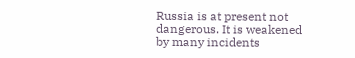Russia is at present not dangerous. It is weakened by many incidents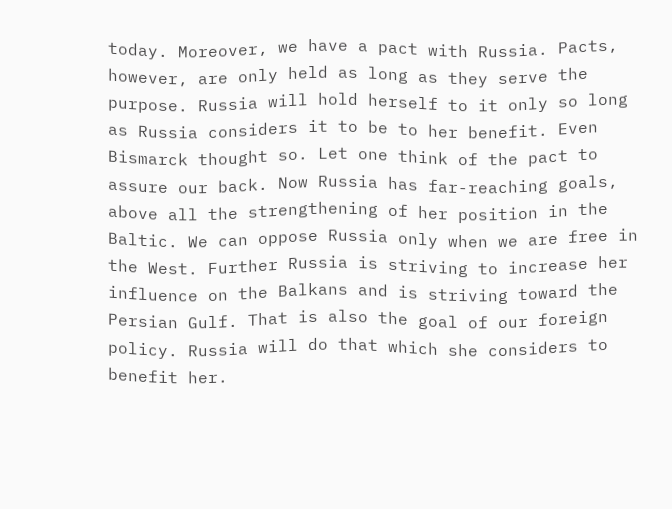today. Moreover, we have a pact with Russia. Pacts, however, are only held as long as they serve the purpose. Russia will hold herself to it only so long as Russia considers it to be to her benefit. Even Bismarck thought so. Let one think of the pact to assure our back. Now Russia has far-reaching goals, above all the strengthening of her position in the Baltic. We can oppose Russia only when we are free in the West. Further Russia is striving to increase her influence on the Balkans and is striving toward the Persian Gulf. That is also the goal of our foreign policy. Russia will do that which she considers to benefit her.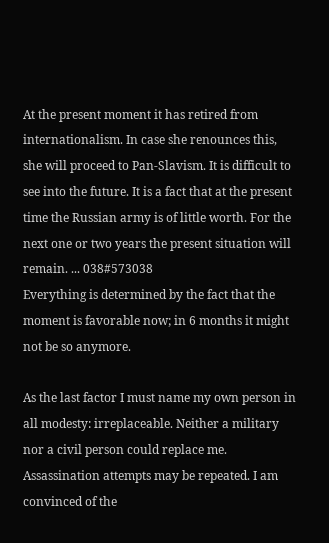At the present moment it has retired from internationalism. In case she renounces this, she will proceed to Pan-Slavism. It is difficult to see into the future. It is a fact that at the present time the Russian army is of little worth. For the next one or two years the present situation will remain. ... 038#573038
Everything is determined by the fact that the moment is favorable now; in 6 months it might not be so anymore.

As the last factor I must name my own person in all modesty: irreplaceable. Neither a military nor a civil person could replace me. Assassination attempts may be repeated. I am convinced of the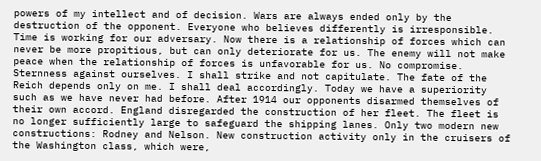powers of my intellect and of decision. Wars are always ended only by the destruction of the opponent. Everyone who believes differently is irresponsible. Time is working for our adversary. Now there is a relationship of forces which can never be more propitious, but can only deteriorate for us. The enemy will not make peace when the relationship of forces is unfavorable for us. No compromise. Sternness against ourselves. I shall strike and not capitulate. The fate of the Reich depends only on me. I shall deal accordingly. Today we have a superiority such as we have never had before. After 1914 our opponents disarmed themselves of their own accord. England disregarded the construction of her fleet. The fleet is no longer sufficiently large to safeguard the shipping lanes. Only two modern new constructions: Rodney and Nelson. New construction activity only in the cruisers of the Washington class, which were,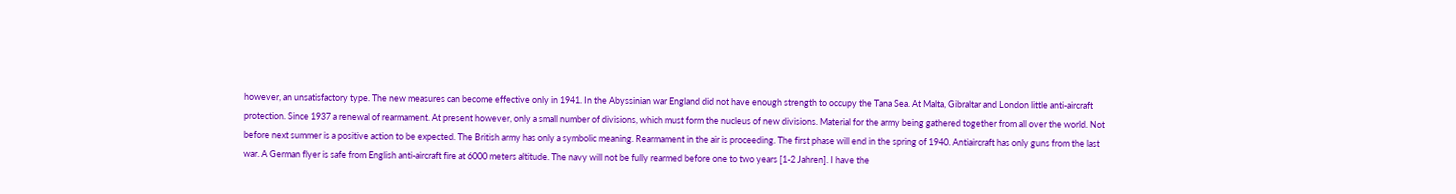however, an unsatisfactory type. The new measures can become effective only in 1941. In the Abyssinian war England did not have enough strength to occupy the Tana Sea. At Malta, Gibraltar and London little anti-aircraft protection. Since 1937 a renewal of rearmament. At present however, only a small number of divisions, which must form the nucleus of new divisions. Material for the army being gathered together from all over the world. Not before next summer is a positive action to be expected. The British army has only a symbolic meaning. Rearmament in the air is proceeding. The first phase will end in the spring of 1940. Antiaircraft has only guns from the last war. A German flyer is safe from English anti-aircraft fire at 6000 meters altitude. The navy will not be fully rearmed before one to two years [1-2 Jahren]. I have the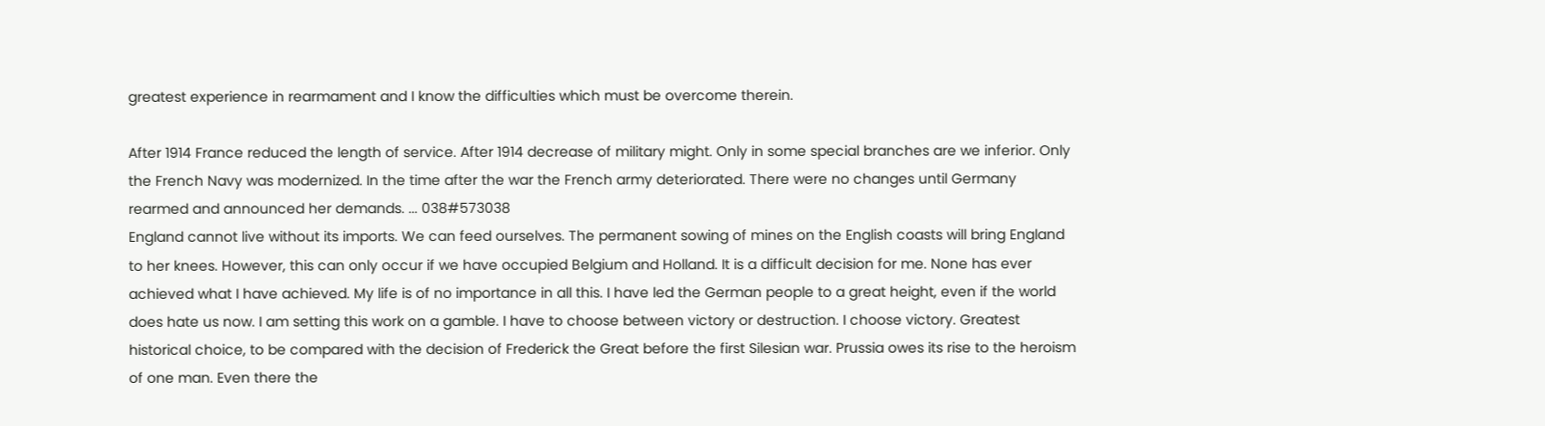greatest experience in rearmament and I know the difficulties which must be overcome therein.

After 1914 France reduced the length of service. After 1914 decrease of military might. Only in some special branches are we inferior. Only the French Navy was modernized. In the time after the war the French army deteriorated. There were no changes until Germany rearmed and announced her demands. ... 038#573038
England cannot live without its imports. We can feed ourselves. The permanent sowing of mines on the English coasts will bring England to her knees. However, this can only occur if we have occupied Belgium and Holland. It is a difficult decision for me. None has ever achieved what I have achieved. My life is of no importance in all this. I have led the German people to a great height, even if the world does hate us now. I am setting this work on a gamble. I have to choose between victory or destruction. I choose victory. Greatest historical choice, to be compared with the decision of Frederick the Great before the first Silesian war. Prussia owes its rise to the heroism of one man. Even there the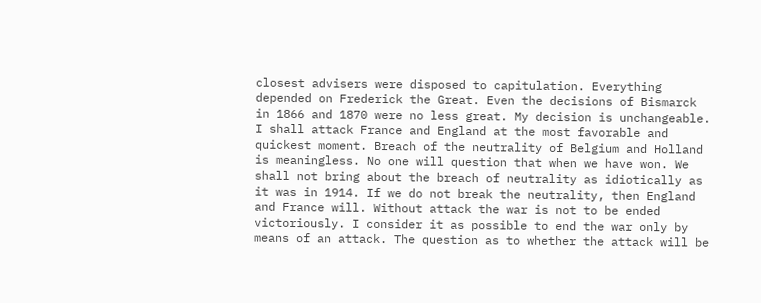closest advisers were disposed to capitulation. Everything depended on Frederick the Great. Even the decisions of Bismarck in 1866 and 1870 were no less great. My decision is unchangeable. I shall attack France and England at the most favorable and quickest moment. Breach of the neutrality of Belgium and Holland is meaningless. No one will question that when we have won. We shall not bring about the breach of neutrality as idiotically as it was in 1914. If we do not break the neutrality, then England and France will. Without attack the war is not to be ended victoriously. I consider it as possible to end the war only by means of an attack. The question as to whether the attack will be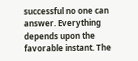successful no one can answer. Everything depends upon the favorable instant. The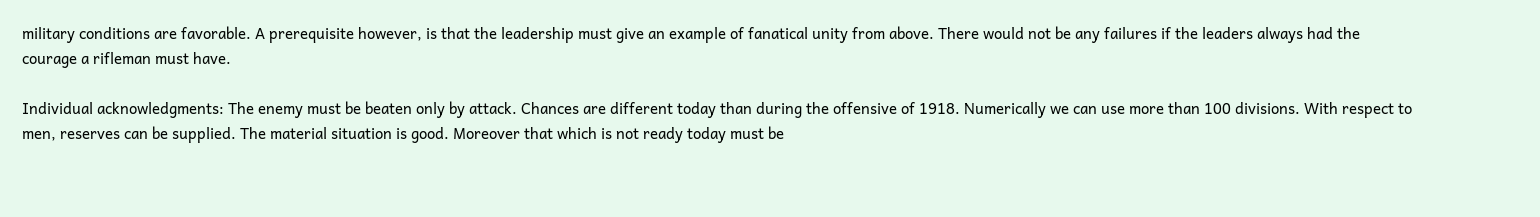military conditions are favorable. A prerequisite however, is that the leadership must give an example of fanatical unity from above. There would not be any failures if the leaders always had the courage a rifleman must have.

Individual acknowledgments: The enemy must be beaten only by attack. Chances are different today than during the offensive of 1918. Numerically we can use more than 100 divisions. With respect to men, reserves can be supplied. The material situation is good. Moreover that which is not ready today must be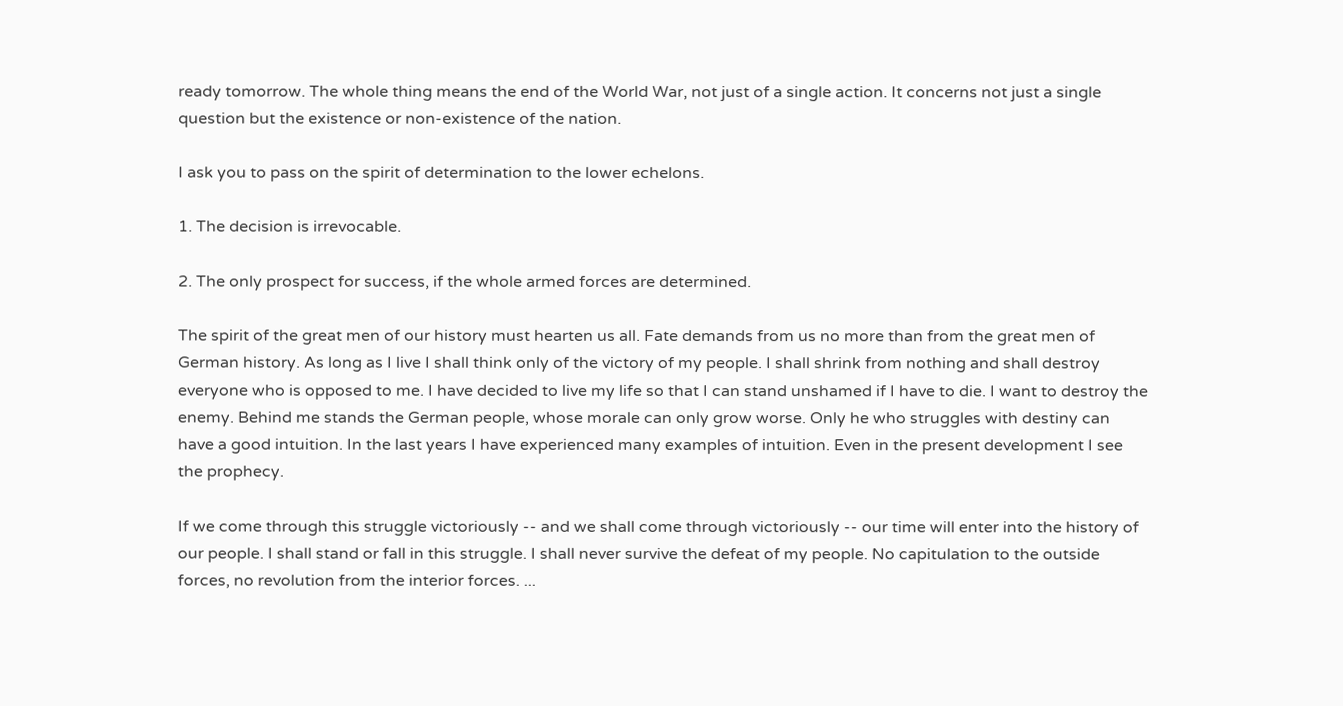ready tomorrow. The whole thing means the end of the World War, not just of a single action. It concerns not just a single question but the existence or non-existence of the nation.

I ask you to pass on the spirit of determination to the lower echelons.

1. The decision is irrevocable.

2. The only prospect for success, if the whole armed forces are determined.

The spirit of the great men of our history must hearten us all. Fate demands from us no more than from the great men of German history. As long as I live I shall think only of the victory of my people. I shall shrink from nothing and shall destroy everyone who is opposed to me. I have decided to live my life so that I can stand unshamed if I have to die. I want to destroy the enemy. Behind me stands the German people, whose morale can only grow worse. Only he who struggles with destiny can have a good intuition. In the last years I have experienced many examples of intuition. Even in the present development I see the prophecy.

If we come through this struggle victoriously -- and we shall come through victoriously -- our time will enter into the history of our people. I shall stand or fall in this struggle. I shall never survive the defeat of my people. No capitulation to the outside forces, no revolution from the interior forces. ...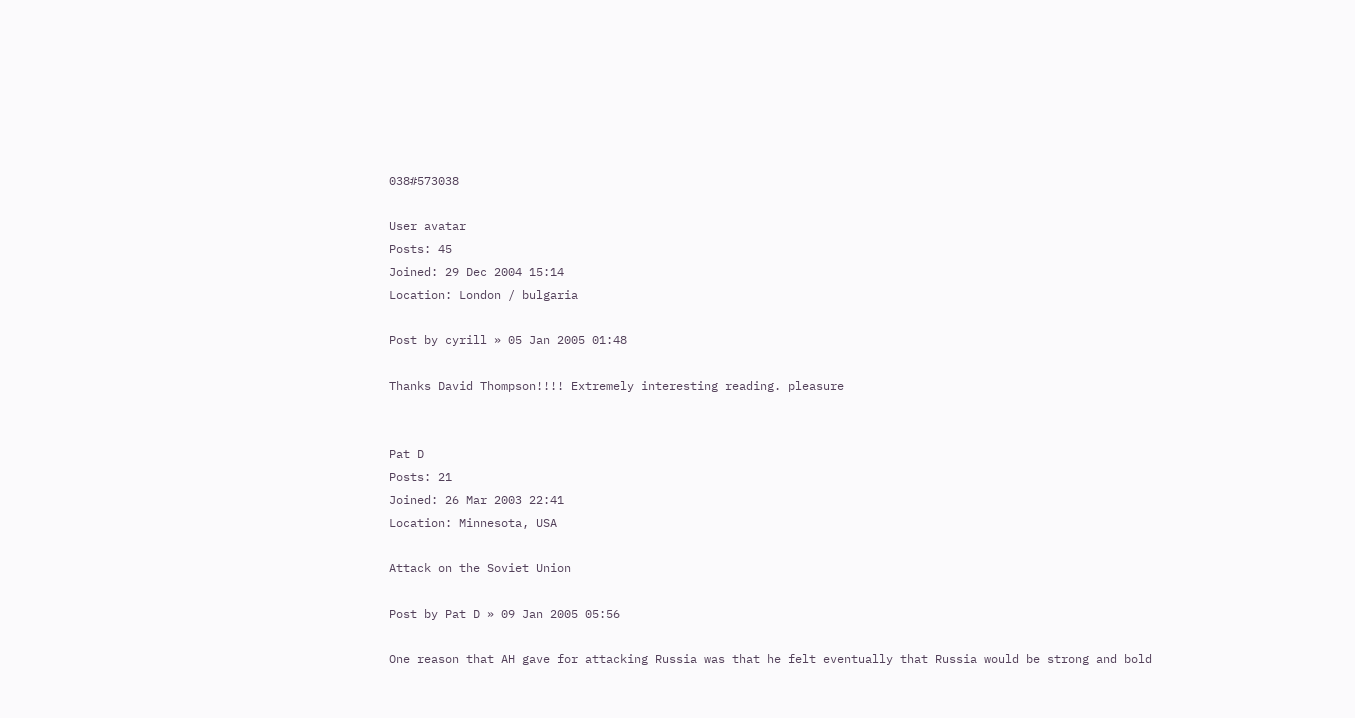038#573038

User avatar
Posts: 45
Joined: 29 Dec 2004 15:14
Location: London / bulgaria

Post by cyrill » 05 Jan 2005 01:48

Thanks David Thompson!!!! Extremely interesting reading. pleasure


Pat D
Posts: 21
Joined: 26 Mar 2003 22:41
Location: Minnesota, USA

Attack on the Soviet Union

Post by Pat D » 09 Jan 2005 05:56

One reason that AH gave for attacking Russia was that he felt eventually that Russia would be strong and bold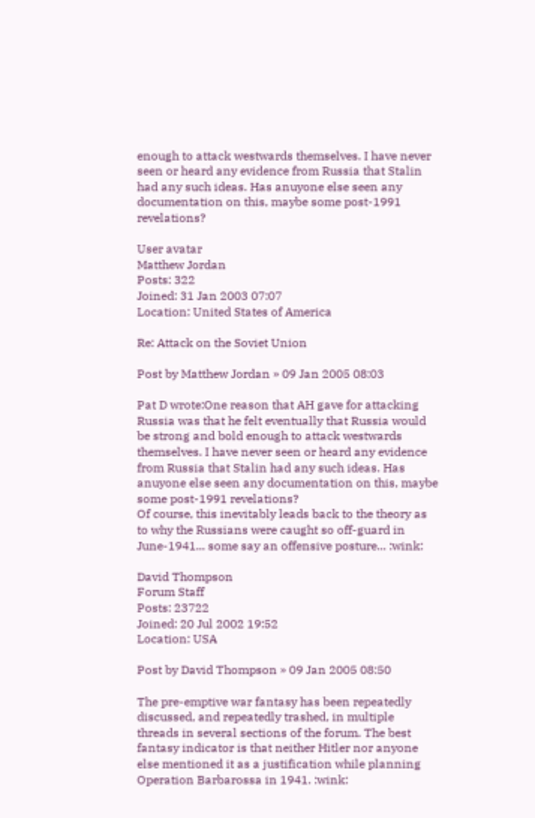enough to attack westwards themselves. I have never seen or heard any evidence from Russia that Stalin had any such ideas. Has anuyone else seen any documentation on this, maybe some post-1991 revelations?

User avatar
Matthew Jordan
Posts: 322
Joined: 31 Jan 2003 07:07
Location: United States of America

Re: Attack on the Soviet Union

Post by Matthew Jordan » 09 Jan 2005 08:03

Pat D wrote:One reason that AH gave for attacking Russia was that he felt eventually that Russia would be strong and bold enough to attack westwards themselves. I have never seen or heard any evidence from Russia that Stalin had any such ideas. Has anuyone else seen any documentation on this, maybe some post-1991 revelations?
Of course, this inevitably leads back to the theory as to why the Russians were caught so off-guard in June-1941... some say an offensive posture... :wink:

David Thompson
Forum Staff
Posts: 23722
Joined: 20 Jul 2002 19:52
Location: USA

Post by David Thompson » 09 Jan 2005 08:50

The pre-emptive war fantasy has been repeatedly discussed, and repeatedly trashed, in multiple threads in several sections of the forum. The best fantasy indicator is that neither Hitler nor anyone else mentioned it as a justification while planning Operation Barbarossa in 1941. :wink: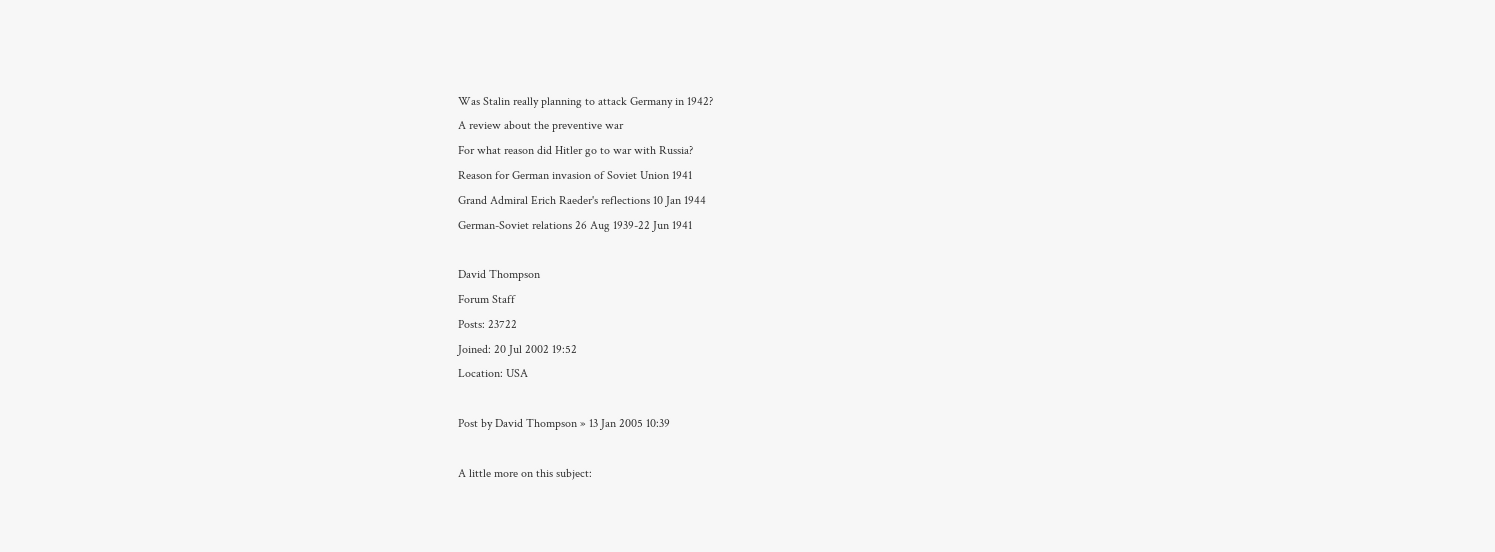Was Stalin really planning to attack Germany in 1942?
A review about the preventive war
For what reason did Hitler go to war with Russia?
Reason for German invasion of Soviet Union 1941
Grand Admiral Erich Raeder's reflections 10 Jan 1944
German-Soviet relations 26 Aug 1939-22 Jun 1941

David Thompson
Forum Staff
Posts: 23722
Joined: 20 Jul 2002 19:52
Location: USA

Post by David Thompson » 13 Jan 2005 10:39

A little more on this subject: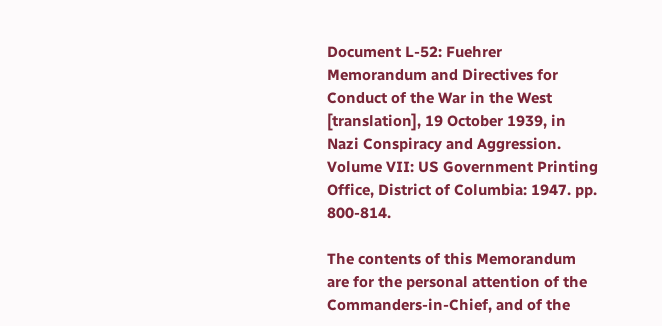Document L-52: Fuehrer Memorandum and Directives for Conduct of the War in the West [translation], 19 October 1939, in Nazi Conspiracy and Aggression. Volume VII: US Government Printing Office, District of Columbia: 1947. pp. 800-814.

The contents of this Memorandum are for the personal attention of the Commanders-in-Chief, and of the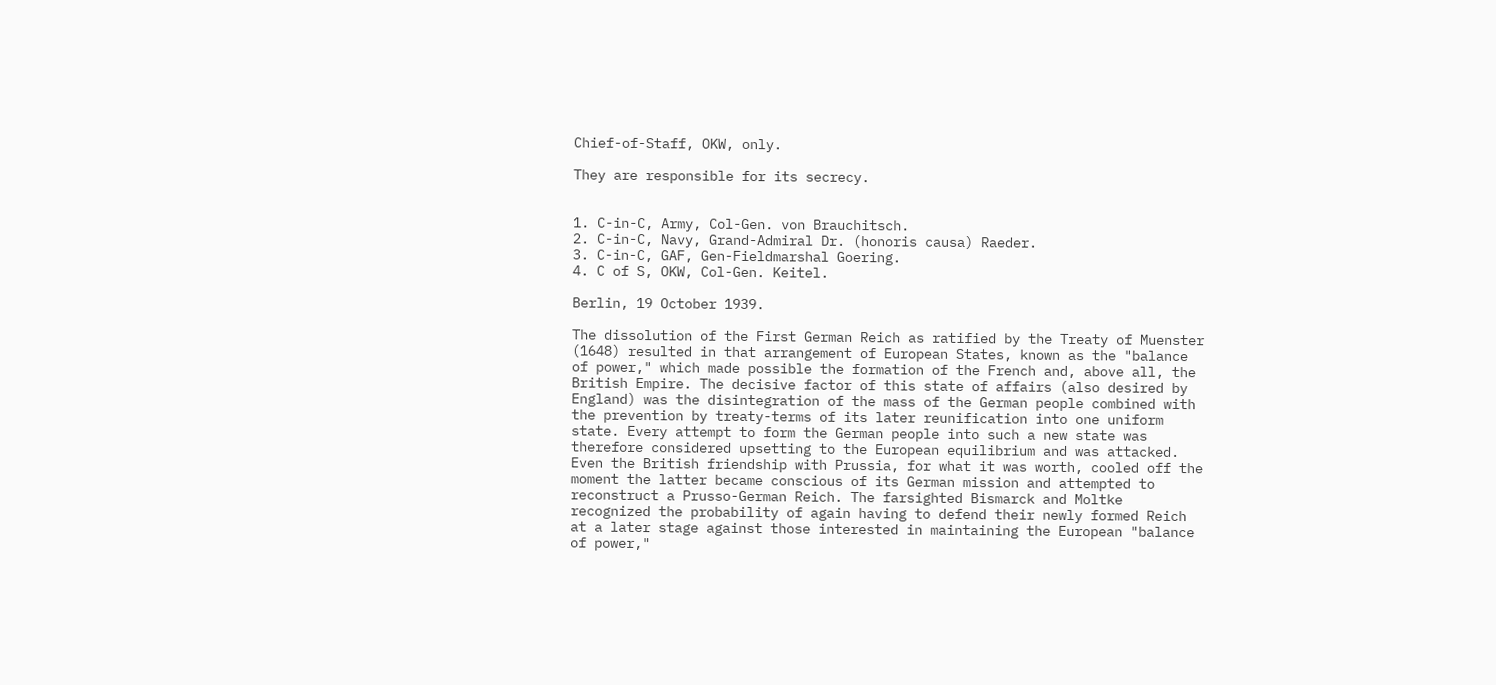Chief-of-Staff, OKW, only.

They are responsible for its secrecy.


1. C-in-C, Army, Col-Gen. von Brauchitsch.
2. C-in-C, Navy, Grand-Admiral Dr. (honoris causa) Raeder.
3. C-in-C, GAF, Gen-Fieldmarshal Goering.
4. C of S, OKW, Col-Gen. Keitel.

Berlin, 19 October 1939.

The dissolution of the First German Reich as ratified by the Treaty of Muenster (1648) resulted in that arrangement of European States, known as the "balance of power," which made possible the formation of the French and, above all, the British Empire. The decisive factor of this state of affairs (also desired by England) was the disintegration of the mass of the German people combined with the prevention by treaty-terms of its later reunification into one uniform state. Every attempt to form the German people into such a new state was therefore considered upsetting to the European equilibrium and was attacked. Even the British friendship with Prussia, for what it was worth, cooled off the moment the latter became conscious of its German mission and attempted to reconstruct a Prusso-German Reich. The farsighted Bismarck and Moltke recognized the probability of again having to defend their newly formed Reich at a later stage against those interested in maintaining the European "balance of power,"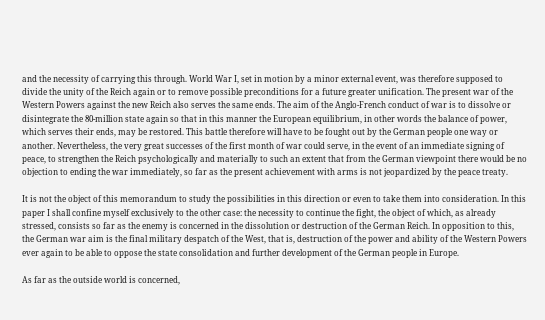and the necessity of carrying this through. World War I, set in motion by a minor external event, was therefore supposed to divide the unity of the Reich again or to remove possible preconditions for a future greater unification. The present war of the Western Powers against the new Reich also serves the same ends. The aim of the Anglo-French conduct of war is to dissolve or disintegrate the 80-million state again so that in this manner the European equilibrium, in other words the balance of power, which serves their ends, may be restored. This battle therefore will have to be fought out by the German people one way or another. Nevertheless, the very great successes of the first month of war could serve, in the event of an immediate signing of peace, to strengthen the Reich psychologically and materially to such an extent that from the German viewpoint there would be no objection to ending the war immediately, so far as the present achievement with arms is not jeopardized by the peace treaty.

It is not the object of this memorandum to study the possibilities in this direction or even to take them into consideration. In this paper I shall confine myself exclusively to the other case: the necessity to continue the fight, the object of which, as already stressed, consists so far as the enemy is concerned in the dissolution or destruction of the German Reich. In opposition to this, the German war aim is the final military despatch of the West, that is, destruction of the power and ability of the Western Powers ever again to be able to oppose the state consolidation and further development of the German people in Europe.

As far as the outside world is concerned,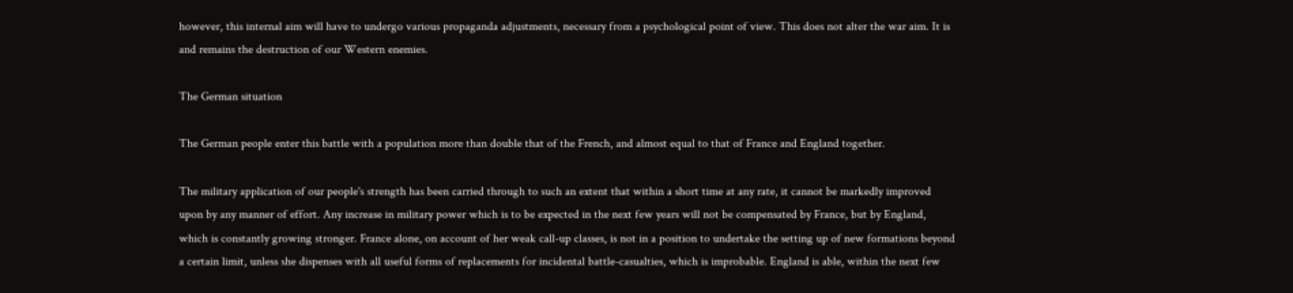however, this internal aim will have to undergo various propaganda adjustments, necessary from a psychological point of view. This does not alter the war aim. It is and remains the destruction of our Western enemies.

The German situation

The German people enter this battle with a population more than double that of the French, and almost equal to that of France and England together.

The military application of our people's strength has been carried through to such an extent that within a short time at any rate, it cannot be markedly improved upon by any manner of effort. Any increase in military power which is to be expected in the next few years will not be compensated by France, but by England, which is constantly growing stronger. France alone, on account of her weak call-up classes, is not in a position to undertake the setting up of new formations beyond a certain limit, unless she dispenses with all useful forms of replacements for incidental battle-casualties, which is improbable. England is able, within the next few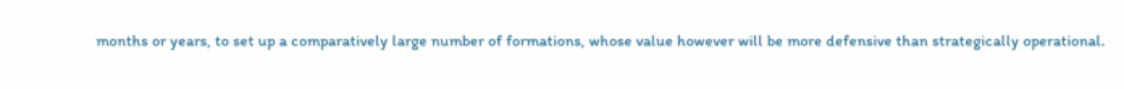months or years, to set up a comparatively large number of formations, whose value however will be more defensive than strategically operational.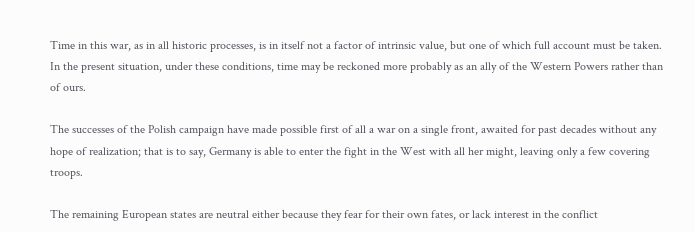Time in this war, as in all historic processes, is in itself not a factor of intrinsic value, but one of which full account must be taken. In the present situation, under these conditions, time may be reckoned more probably as an ally of the Western Powers rather than of ours.

The successes of the Polish campaign have made possible first of all a war on a single front, awaited for past decades without any hope of realization; that is to say, Germany is able to enter the fight in the West with all her might, leaving only a few covering troops.

The remaining European states are neutral either because they fear for their own fates, or lack interest in the conflict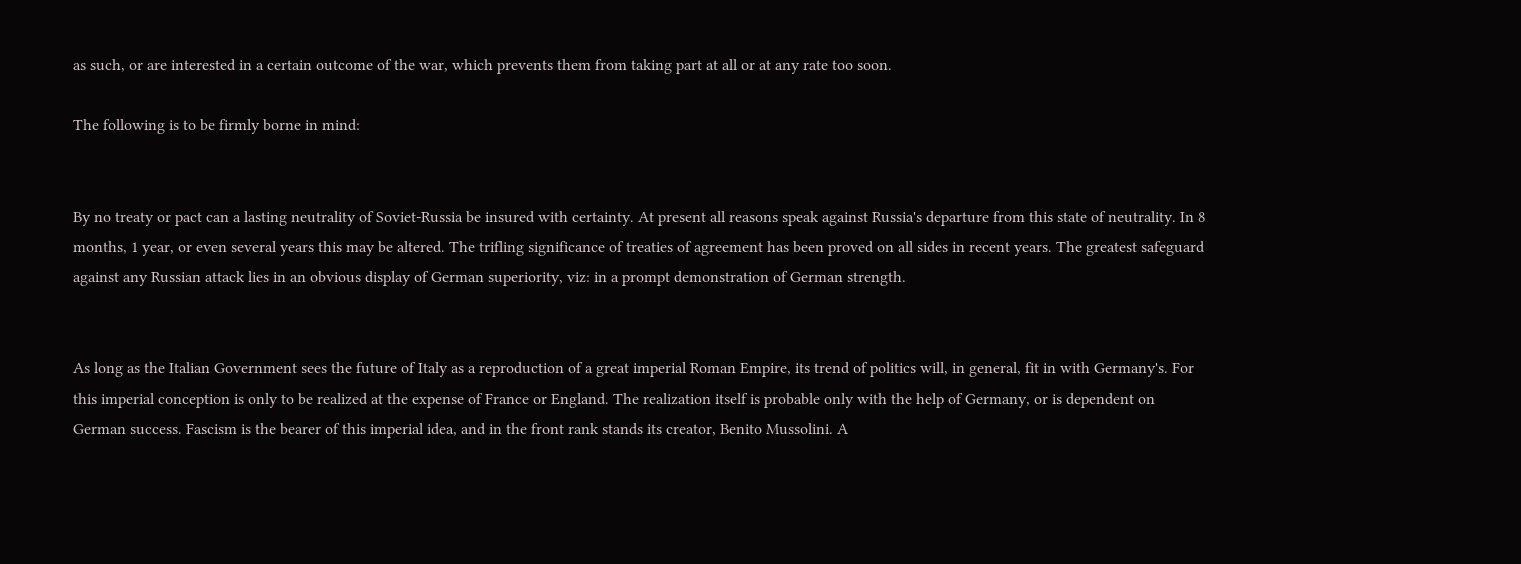as such, or are interested in a certain outcome of the war, which prevents them from taking part at all or at any rate too soon.

The following is to be firmly borne in mind:


By no treaty or pact can a lasting neutrality of Soviet-Russia be insured with certainty. At present all reasons speak against Russia's departure from this state of neutrality. In 8 months, 1 year, or even several years this may be altered. The trifling significance of treaties of agreement has been proved on all sides in recent years. The greatest safeguard against any Russian attack lies in an obvious display of German superiority, viz: in a prompt demonstration of German strength.


As long as the Italian Government sees the future of Italy as a reproduction of a great imperial Roman Empire, its trend of politics will, in general, fit in with Germany's. For this imperial conception is only to be realized at the expense of France or England. The realization itself is probable only with the help of Germany, or is dependent on German success. Fascism is the bearer of this imperial idea, and in the front rank stands its creator, Benito Mussolini. A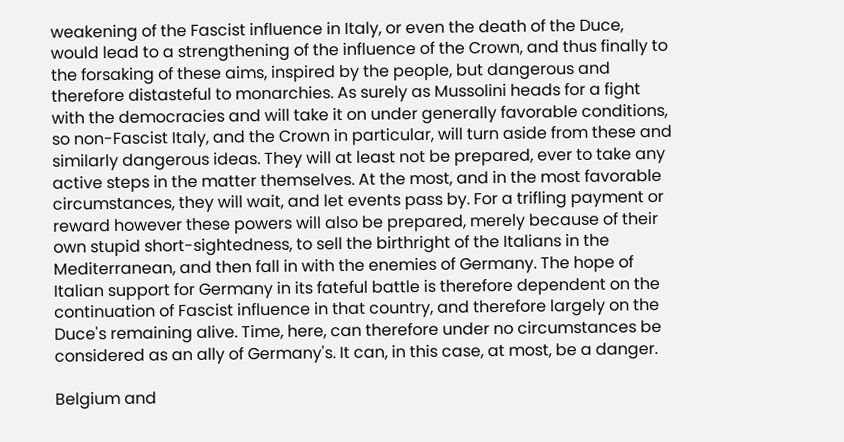weakening of the Fascist influence in Italy, or even the death of the Duce, would lead to a strengthening of the influence of the Crown, and thus finally to the forsaking of these aims, inspired by the people, but dangerous and therefore distasteful to monarchies. As surely as Mussolini heads for a fight with the democracies and will take it on under generally favorable conditions, so non-Fascist Italy, and the Crown in particular, will turn aside from these and similarly dangerous ideas. They will at least not be prepared, ever to take any active steps in the matter themselves. At the most, and in the most favorable circumstances, they will wait, and let events pass by. For a trifling payment or reward however these powers will also be prepared, merely because of their own stupid short-sightedness, to sell the birthright of the Italians in the Mediterranean, and then fall in with the enemies of Germany. The hope of Italian support for Germany in its fateful battle is therefore dependent on the continuation of Fascist influence in that country, and therefore largely on the Duce's remaining alive. Time, here, can therefore under no circumstances be considered as an ally of Germany's. It can, in this case, at most, be a danger.

Belgium and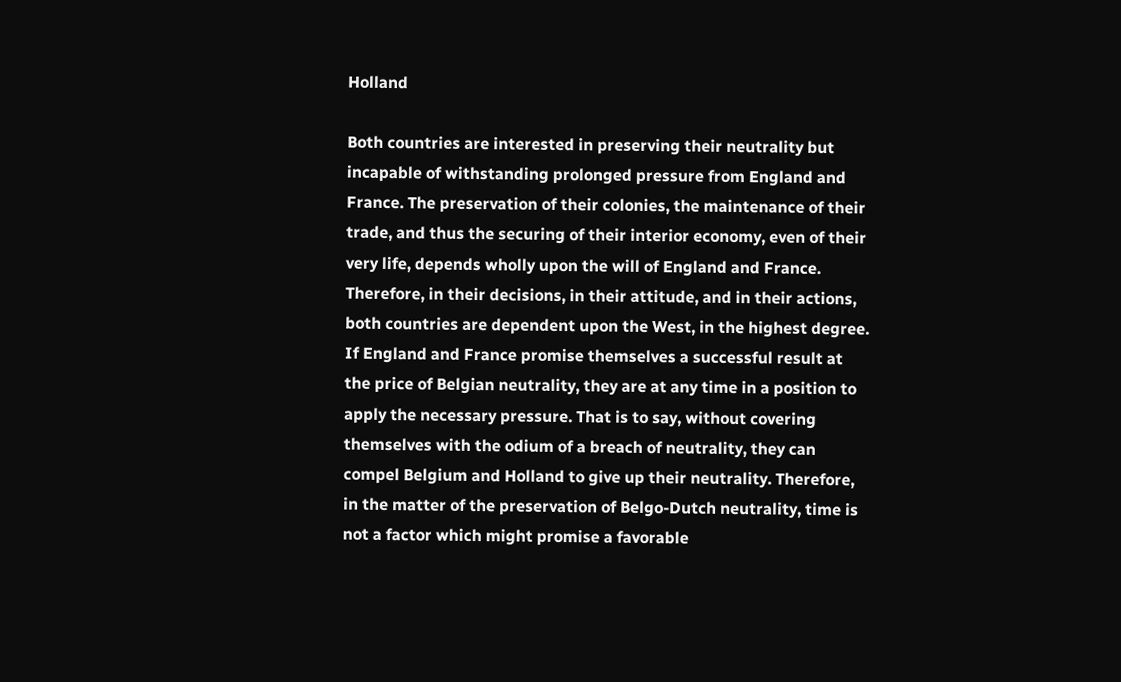Holland

Both countries are interested in preserving their neutrality but incapable of withstanding prolonged pressure from England and France. The preservation of their colonies, the maintenance of their trade, and thus the securing of their interior economy, even of their very life, depends wholly upon the will of England and France. Therefore, in their decisions, in their attitude, and in their actions, both countries are dependent upon the West, in the highest degree. If England and France promise themselves a successful result at the price of Belgian neutrality, they are at any time in a position to apply the necessary pressure. That is to say, without covering themselves with the odium of a breach of neutrality, they can compel Belgium and Holland to give up their neutrality. Therefore, in the matter of the preservation of Belgo-Dutch neutrality, time is not a factor which might promise a favorable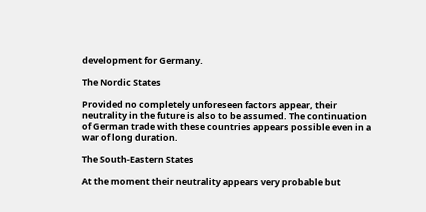development for Germany.

The Nordic States

Provided no completely unforeseen factors appear, their neutrality in the future is also to be assumed. The continuation of German trade with these countries appears possible even in a war of long duration.

The South-Eastern States

At the moment their neutrality appears very probable but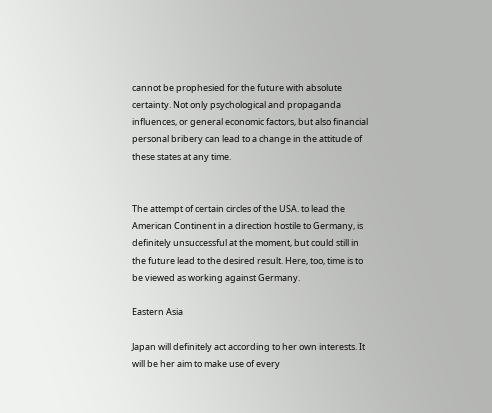cannot be prophesied for the future with absolute certainty. Not only psychological and propaganda influences, or general economic factors, but also financial personal bribery can lead to a change in the attitude of these states at any time.


The attempt of certain circles of the USA. to lead the American Continent in a direction hostile to Germany, is definitely unsuccessful at the moment, but could still in the future lead to the desired result. Here, too, time is to be viewed as working against Germany.

Eastern Asia

Japan will definitely act according to her own interests. It will be her aim to make use of every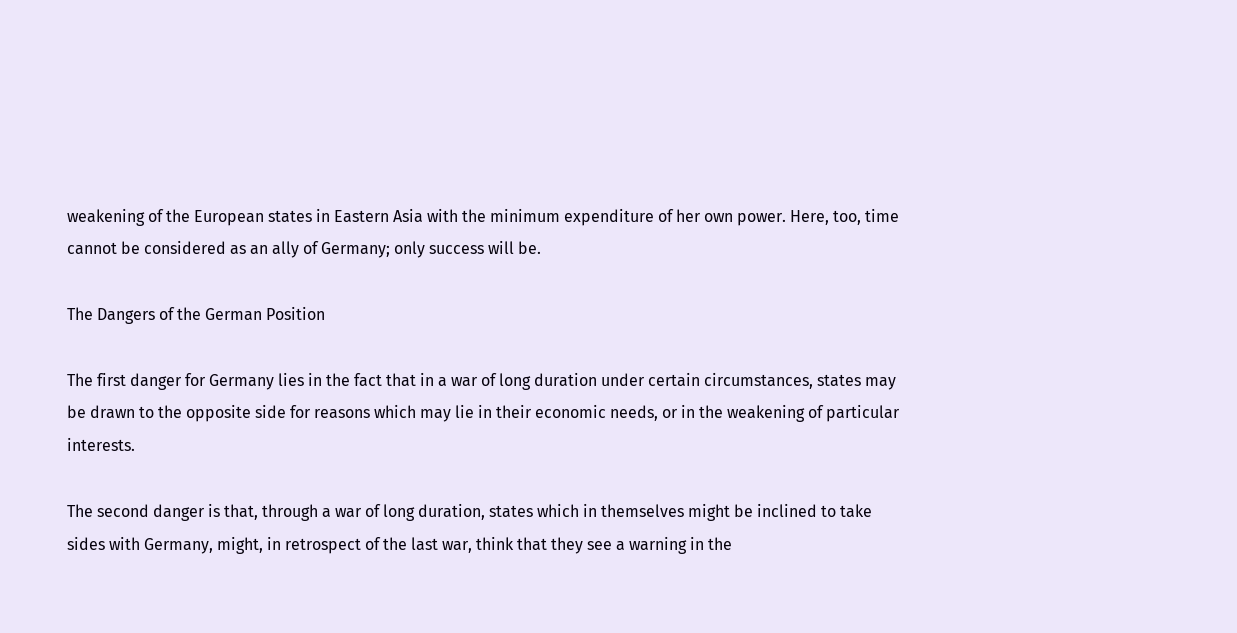weakening of the European states in Eastern Asia with the minimum expenditure of her own power. Here, too, time cannot be considered as an ally of Germany; only success will be.

The Dangers of the German Position

The first danger for Germany lies in the fact that in a war of long duration under certain circumstances, states may be drawn to the opposite side for reasons which may lie in their economic needs, or in the weakening of particular interests.

The second danger is that, through a war of long duration, states which in themselves might be inclined to take sides with Germany, might, in retrospect of the last war, think that they see a warning in the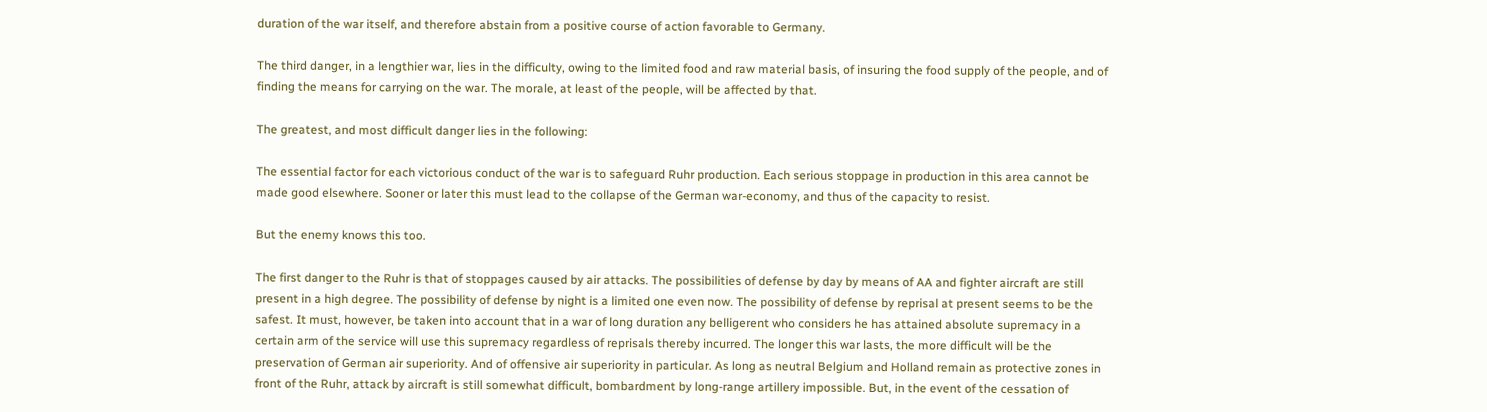duration of the war itself, and therefore abstain from a positive course of action favorable to Germany.

The third danger, in a lengthier war, lies in the difficulty, owing to the limited food and raw material basis, of insuring the food supply of the people, and of finding the means for carrying on the war. The morale, at least of the people, will be affected by that.

The greatest, and most difficult danger lies in the following:

The essential factor for each victorious conduct of the war is to safeguard Ruhr production. Each serious stoppage in production in this area cannot be made good elsewhere. Sooner or later this must lead to the collapse of the German war-economy, and thus of the capacity to resist.

But the enemy knows this too.

The first danger to the Ruhr is that of stoppages caused by air attacks. The possibilities of defense by day by means of AA and fighter aircraft are still present in a high degree. The possibility of defense by night is a limited one even now. The possibility of defense by reprisal at present seems to be the safest. It must, however, be taken into account that in a war of long duration any belligerent who considers he has attained absolute supremacy in a certain arm of the service will use this supremacy regardless of reprisals thereby incurred. The longer this war lasts, the more difficult will be the preservation of German air superiority. And of offensive air superiority in particular. As long as neutral Belgium and Holland remain as protective zones in front of the Ruhr, attack by aircraft is still somewhat difficult, bombardment by long-range artillery impossible. But, in the event of the cessation of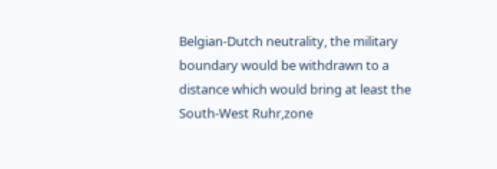Belgian-Dutch neutrality, the military boundary would be withdrawn to a distance which would bring at least the South-West Ruhr,zone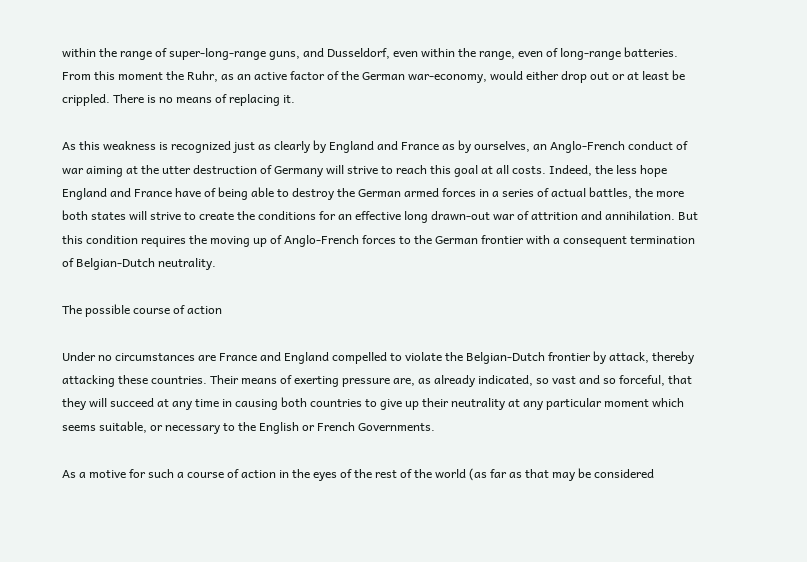within the range of super-long-range guns, and Dusseldorf, even within the range, even of long-range batteries. From this moment the Ruhr, as an active factor of the German war-economy, would either drop out or at least be crippled. There is no means of replacing it.

As this weakness is recognized just as clearly by England and France as by ourselves, an Anglo-French conduct of war aiming at the utter destruction of Germany will strive to reach this goal at all costs. Indeed, the less hope England and France have of being able to destroy the German armed forces in a series of actual battles, the more both states will strive to create the conditions for an effective long drawn-out war of attrition and annihilation. But this condition requires the moving up of Anglo-French forces to the German frontier with a consequent termination of Belgian-Dutch neutrality.

The possible course of action

Under no circumstances are France and England compelled to violate the Belgian-Dutch frontier by attack, thereby attacking these countries. Their means of exerting pressure are, as already indicated, so vast and so forceful, that they will succeed at any time in causing both countries to give up their neutrality at any particular moment which seems suitable, or necessary to the English or French Governments.

As a motive for such a course of action in the eyes of the rest of the world (as far as that may be considered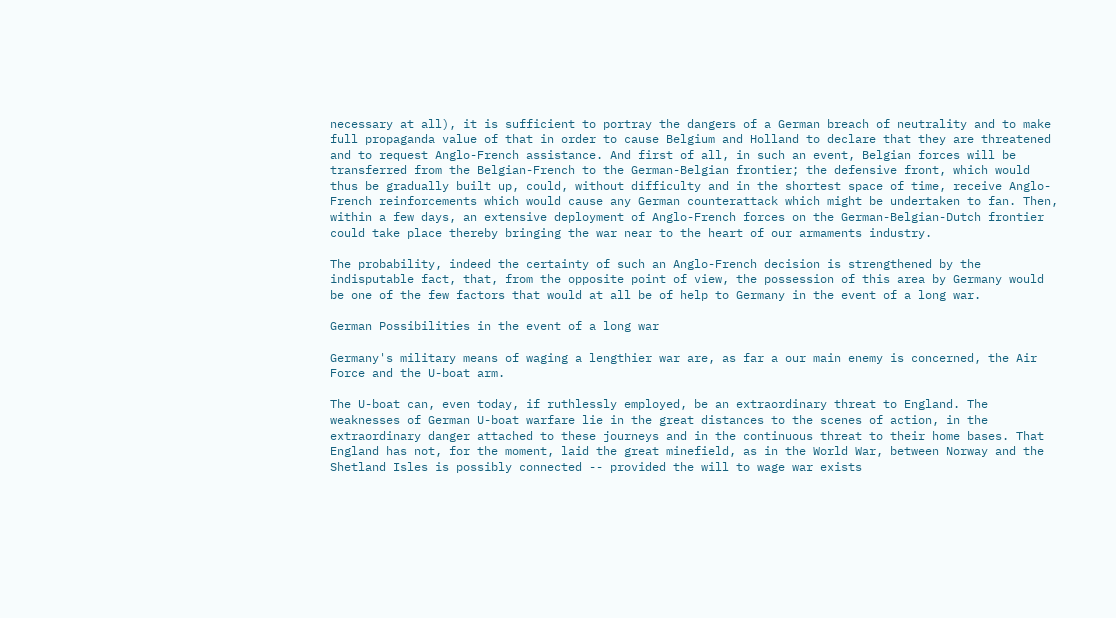necessary at all), it is sufficient to portray the dangers of a German breach of neutrality and to make full propaganda value of that in order to cause Belgium and Holland to declare that they are threatened and to request Anglo-French assistance. And first of all, in such an event, Belgian forces will be transferred from the Belgian-French to the German-Belgian frontier; the defensive front, which would thus be gradually built up, could, without difficulty and in the shortest space of time, receive Anglo-French reinforcements which would cause any German counterattack which might be undertaken to fan. Then, within a few days, an extensive deployment of Anglo-French forces on the German-Belgian-Dutch frontier could take place thereby bringing the war near to the heart of our armaments industry.

The probability, indeed the certainty of such an Anglo-French decision is strengthened by the indisputable fact, that, from the opposite point of view, the possession of this area by Germany would be one of the few factors that would at all be of help to Germany in the event of a long war.

German Possibilities in the event of a long war

Germany's military means of waging a lengthier war are, as far a our main enemy is concerned, the Air Force and the U-boat arm.

The U-boat can, even today, if ruthlessly employed, be an extraordinary threat to England. The weaknesses of German U-boat warfare lie in the great distances to the scenes of action, in the extraordinary danger attached to these journeys and in the continuous threat to their home bases. That England has not, for the moment, laid the great minefield, as in the World War, between Norway and the Shetland Isles is possibly connected -- provided the will to wage war exists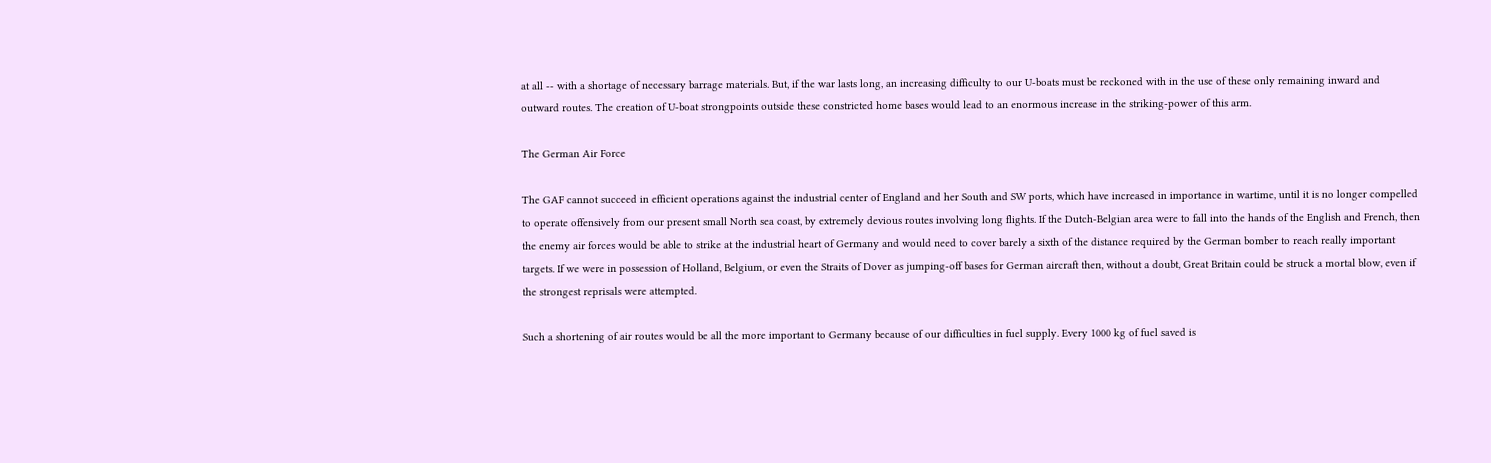at all -- with a shortage of necessary barrage materials. But, if the war lasts long, an increasing difficulty to our U-boats must be reckoned with in the use of these only remaining inward and outward routes. The creation of U-boat strongpoints outside these constricted home bases would lead to an enormous increase in the striking-power of this arm.

The German Air Force

The GAF cannot succeed in efficient operations against the industrial center of England and her South and SW ports, which have increased in importance in wartime, until it is no longer compelled to operate offensively from our present small North sea coast, by extremely devious routes involving long flights. If the Dutch-Belgian area were to fall into the hands of the English and French, then the enemy air forces would be able to strike at the industrial heart of Germany and would need to cover barely a sixth of the distance required by the German bomber to reach really important targets. If we were in possession of Holland, Belgium, or even the Straits of Dover as jumping-off bases for German aircraft then, without a doubt, Great Britain could be struck a mortal blow, even if the strongest reprisals were attempted.

Such a shortening of air routes would be all the more important to Germany because of our difficulties in fuel supply. Every 1000 kg of fuel saved is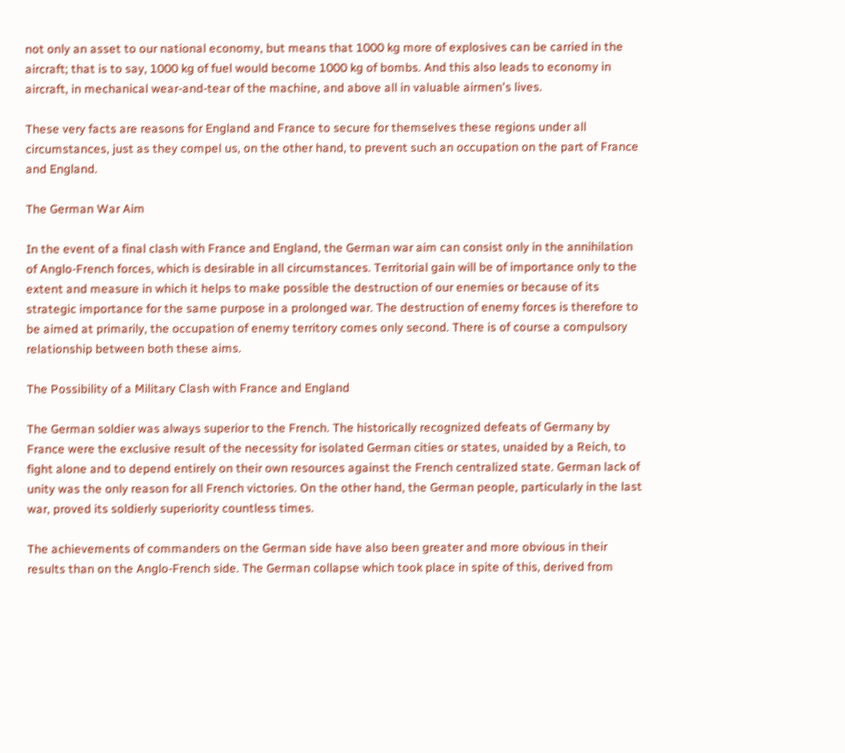not only an asset to our national economy, but means that 1000 kg more of explosives can be carried in the aircraft; that is to say, 1000 kg of fuel would become 1000 kg of bombs. And this also leads to economy in aircraft, in mechanical wear-and-tear of the machine, and above all in valuable airmen's lives.

These very facts are reasons for England and France to secure for themselves these regions under all circumstances, just as they compel us, on the other hand, to prevent such an occupation on the part of France and England.

The German War Aim

In the event of a final clash with France and England, the German war aim can consist only in the annihilation of Anglo-French forces, which is desirable in all circumstances. Territorial gain will be of importance only to the extent and measure in which it helps to make possible the destruction of our enemies or because of its strategic importance for the same purpose in a prolonged war. The destruction of enemy forces is therefore to be aimed at primarily, the occupation of enemy territory comes only second. There is of course a compulsory relationship between both these aims.

The Possibility of a Military Clash with France and England

The German soldier was always superior to the French. The historically recognized defeats of Germany by France were the exclusive result of the necessity for isolated German cities or states, unaided by a Reich, to fight alone and to depend entirely on their own resources against the French centralized state. German lack of unity was the only reason for all French victories. On the other hand, the German people, particularly in the last war, proved its soldierly superiority countless times.

The achievements of commanders on the German side have also been greater and more obvious in their results than on the Anglo-French side. The German collapse which took place in spite of this, derived from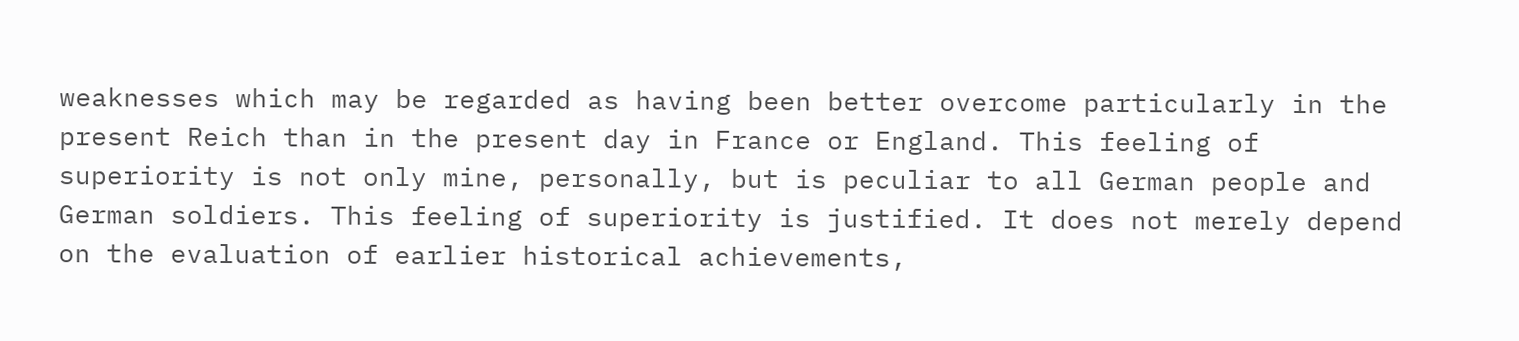weaknesses which may be regarded as having been better overcome particularly in the present Reich than in the present day in France or England. This feeling of superiority is not only mine, personally, but is peculiar to all German people and German soldiers. This feeling of superiority is justified. It does not merely depend on the evaluation of earlier historical achievements,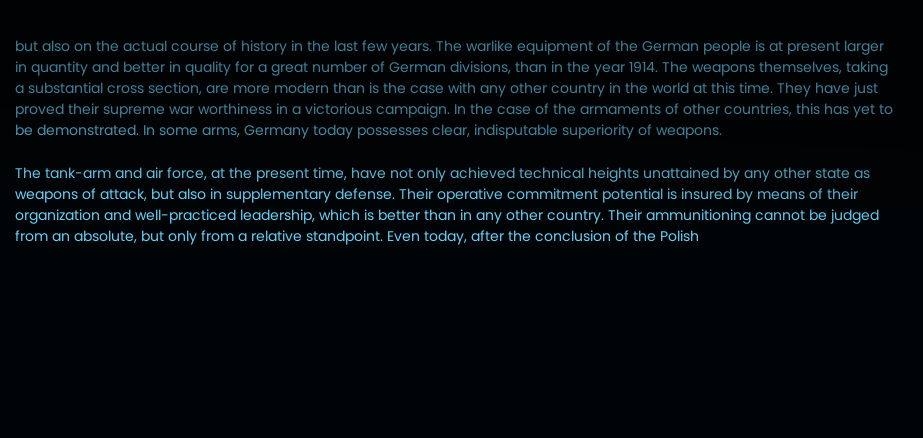but also on the actual course of history in the last few years. The warlike equipment of the German people is at present larger in quantity and better in quality for a great number of German divisions, than in the year 1914. The weapons themselves, taking a substantial cross section, are more modern than is the case with any other country in the world at this time. They have just proved their supreme war worthiness in a victorious campaign. In the case of the armaments of other countries, this has yet to be demonstrated. In some arms, Germany today possesses clear, indisputable superiority of weapons.

The tank-arm and air force, at the present time, have not only achieved technical heights unattained by any other state as weapons of attack, but also in supplementary defense. Their operative commitment potential is insured by means of their organization and well-practiced leadership, which is better than in any other country. Their ammunitioning cannot be judged from an absolute, but only from a relative standpoint. Even today, after the conclusion of the Polish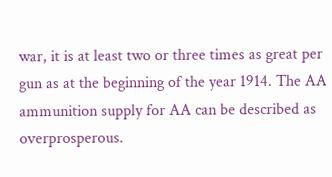war, it is at least two or three times as great per gun as at the beginning of the year 1914. The AA ammunition supply for AA can be described as overprosperous.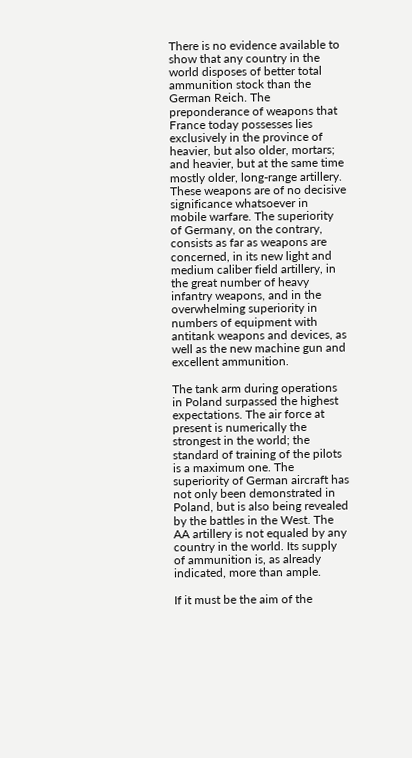There is no evidence available to show that any country in the world disposes of better total ammunition stock than the German Reich. The preponderance of weapons that France today possesses lies exclusively in the province of heavier, but also older, mortars; and heavier, but at the same time mostly older, long-range artillery. These weapons are of no decisive significance whatsoever in mobile warfare. The superiority of Germany, on the contrary, consists as far as weapons are concerned, in its new light and medium caliber field artillery, in the great number of heavy infantry weapons, and in the overwhelming superiority in numbers of equipment with antitank weapons and devices, as well as the new machine gun and excellent ammunition.

The tank arm during operations in Poland surpassed the highest expectations. The air force at present is numerically the strongest in the world; the standard of training of the pilots is a maximum one. The superiority of German aircraft has not only been demonstrated in Poland, but is also being revealed by the battles in the West. The AA artillery is not equaled by any country in the world. Its supply of ammunition is, as already indicated, more than ample.

If it must be the aim of the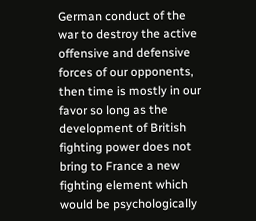German conduct of the war to destroy the active offensive and defensive forces of our opponents, then time is mostly in our favor so long as the development of British fighting power does not bring to France a new fighting element which would be psychologically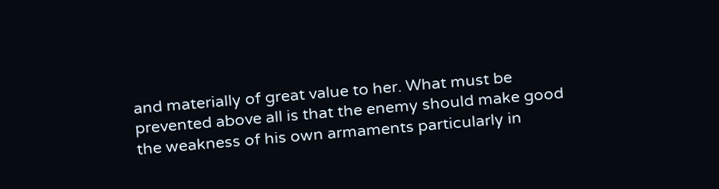and materially of great value to her. What must be prevented above all is that the enemy should make good the weakness of his own armaments particularly in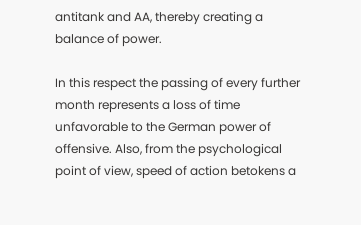antitank and AA, thereby creating a balance of power.

In this respect the passing of every further month represents a loss of time unfavorable to the German power of offensive. Also, from the psychological point of view, speed of action betokens a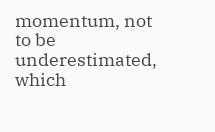momentum, not to be underestimated, which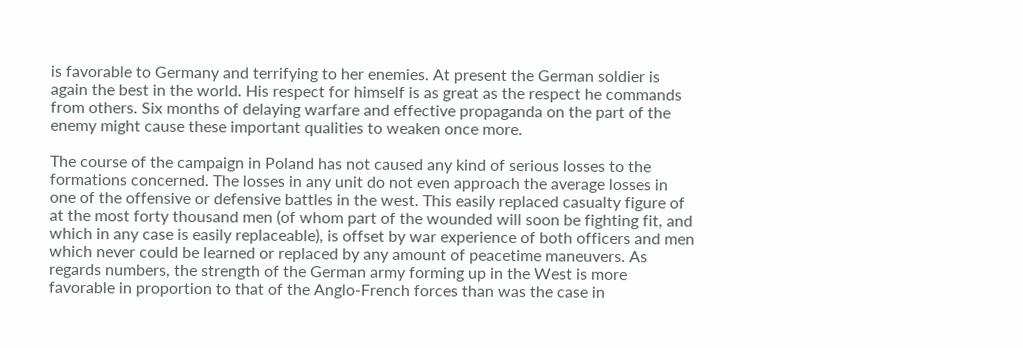is favorable to Germany and terrifying to her enemies. At present the German soldier is again the best in the world. His respect for himself is as great as the respect he commands from others. Six months of delaying warfare and effective propaganda on the part of the enemy might cause these important qualities to weaken once more.

The course of the campaign in Poland has not caused any kind of serious losses to the formations concerned. The losses in any unit do not even approach the average losses in one of the offensive or defensive battles in the west. This easily replaced casualty figure of at the most forty thousand men (of whom part of the wounded will soon be fighting fit, and which in any case is easily replaceable), is offset by war experience of both officers and men which never could be learned or replaced by any amount of peacetime maneuvers. As regards numbers, the strength of the German army forming up in the West is more favorable in proportion to that of the Anglo-French forces than was the case in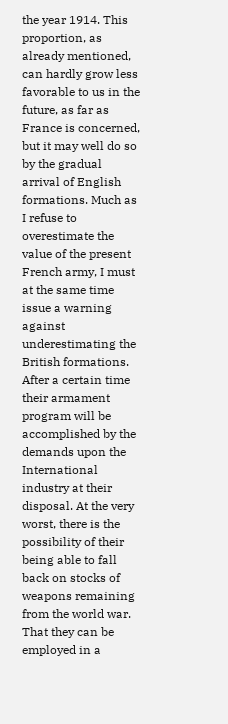the year 1914. This proportion, as already mentioned, can hardly grow less favorable to us in the future, as far as France is concerned, but it may well do so by the gradual arrival of English formations. Much as I refuse to overestimate the value of the present French army, I must at the same time issue a warning against underestimating the British formations. After a certain time their armament program will be accomplished by the demands upon the International industry at their disposal. At the very worst, there is the possibility of their being able to fall back on stocks of weapons remaining from the world war. That they can be employed in a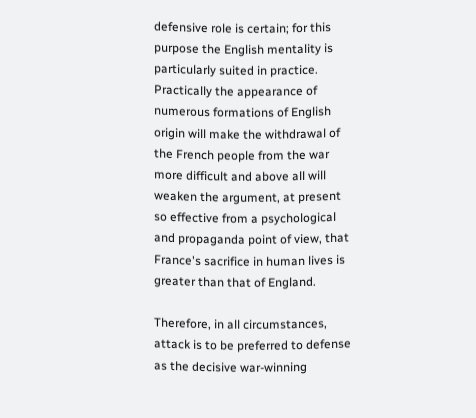defensive role is certain; for this purpose the English mentality is particularly suited in practice. Practically the appearance of numerous formations of English origin will make the withdrawal of the French people from the war more difficult and above all will weaken the argument, at present so effective from a psychological and propaganda point of view, that France's sacrifice in human lives is greater than that of England.

Therefore, in all circumstances, attack is to be preferred to defense as the decisive war-winning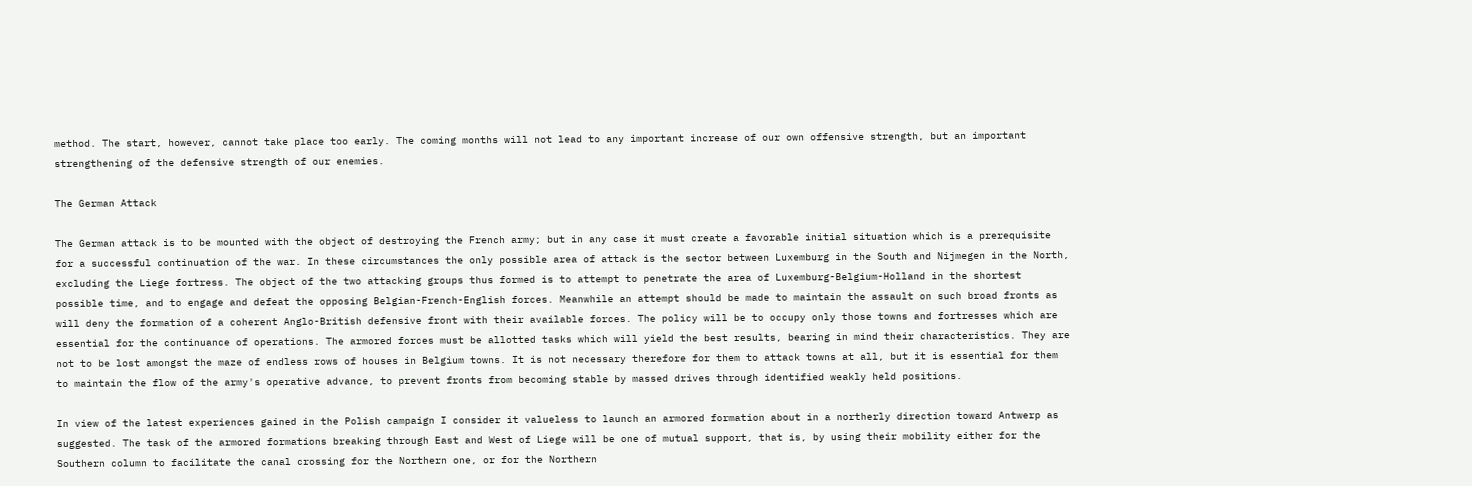method. The start, however, cannot take place too early. The coming months will not lead to any important increase of our own offensive strength, but an important strengthening of the defensive strength of our enemies.

The German Attack

The German attack is to be mounted with the object of destroying the French army; but in any case it must create a favorable initial situation which is a prerequisite for a successful continuation of the war. In these circumstances the only possible area of attack is the sector between Luxemburg in the South and Nijmegen in the North, excluding the Liege fortress. The object of the two attacking groups thus formed is to attempt to penetrate the area of Luxemburg-Belgium-Holland in the shortest possible time, and to engage and defeat the opposing Belgian-French-English forces. Meanwhile an attempt should be made to maintain the assault on such broad fronts as will deny the formation of a coherent Anglo-British defensive front with their available forces. The policy will be to occupy only those towns and fortresses which are essential for the continuance of operations. The armored forces must be allotted tasks which will yield the best results, bearing in mind their characteristics. They are not to be lost amongst the maze of endless rows of houses in Belgium towns. It is not necessary therefore for them to attack towns at all, but it is essential for them to maintain the flow of the army's operative advance, to prevent fronts from becoming stable by massed drives through identified weakly held positions.

In view of the latest experiences gained in the Polish campaign I consider it valueless to launch an armored formation about in a northerly direction toward Antwerp as suggested. The task of the armored formations breaking through East and West of Liege will be one of mutual support, that is, by using their mobility either for the Southern column to facilitate the canal crossing for the Northern one, or for the Northern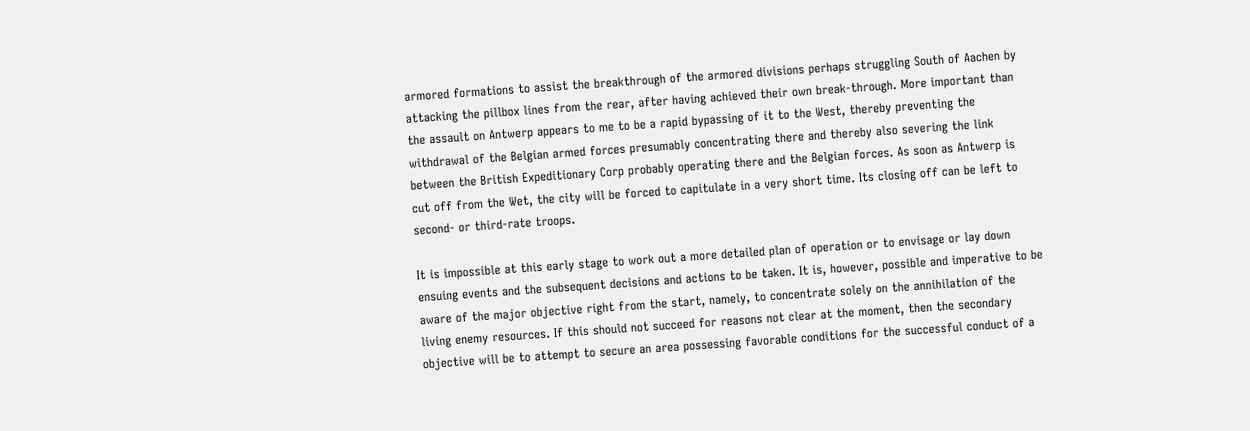armored formations to assist the breakthrough of the armored divisions perhaps struggling South of Aachen by attacking the pillbox lines from the rear, after having achieved their own break-through. More important than the assault on Antwerp appears to me to be a rapid bypassing of it to the West, thereby preventing the withdrawal of the Belgian armed forces presumably concentrating there and thereby also severing the link between the British Expeditionary Corp probably operating there and the Belgian forces. As soon as Antwerp is cut off from the Wet, the city will be forced to capitulate in a very short time. Its closing off can be left to second- or third-rate troops.

It is impossible at this early stage to work out a more detailed plan of operation or to envisage or lay down ensuing events and the subsequent decisions and actions to be taken. It is, however, possible and imperative to be aware of the major objective right from the start, namely, to concentrate solely on the annihilation of the living enemy resources. If this should not succeed for reasons not clear at the moment, then the secondary objective will be to attempt to secure an area possessing favorable conditions for the successful conduct of a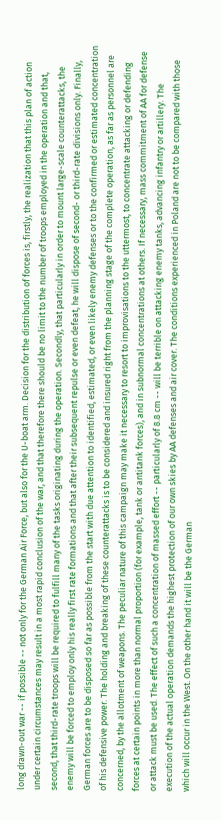long drawn-out war -- if possible -- not only for the German Air Force, but also for the U-boat arm. Decision for the distribution of forces is, firstly, the realization that this plan of action under certain circumstances may result in a most rapid conclusion of the war, and that therefore there should be no limit to the number of troops employed in the operation and that, second, that third-rate troops will be required to fulfill many of the tasks originating during the operation. Secondly, that particularly in order to mount large-scale counterattacks, the enemy will be forced to employ only his really first rate formations and that after their subsequent repulse or even defeat, he will dispose of second- or third-rate divisions only. Finally, German forces are to be disposed so far as possible from the start with due attention to identified, estimated, or even likely enemy defenses or to the confirmed or estimated concentration of his defensive power. The holding and breaking of these counterattacks is to be considered and insured right from the planning stage of the complete operation, as far as personnel are concerned, by the allotment of weapons. The peculiar nature of this campaign may make it necessary to resort to improvisations to the uttermost, to concentrate attacking or defending forces at certain points in more than normal proportion (for example, tank or antitank forces), and in subnormal concentrations at others. If necessary, mass commitment of AA for defense or attack must be used. The effect of such a concentration of massed effort -- particularly of 8.8 cm -- will be terrible on attacking enemy tanks, advancing infantry or artillery. The execution of the actual operation demands the highest protection of our own skies by AA defenses and air cover. The conditions experienced in Poland are not to be compared with those which will occur in the West. On the other hand it will be the German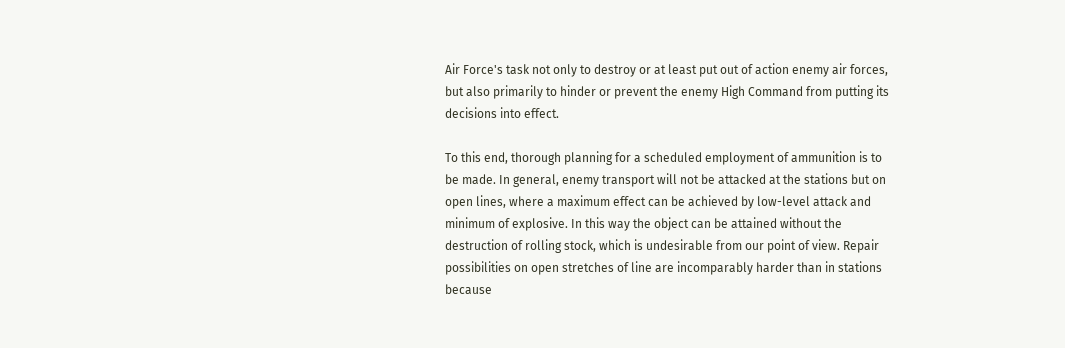Air Force's task not only to destroy or at least put out of action enemy air forces, but also primarily to hinder or prevent the enemy High Command from putting its decisions into effect.

To this end, thorough planning for a scheduled employment of ammunition is to be made. In general, enemy transport will not be attacked at the stations but on open lines, where a maximum effect can be achieved by low-level attack and minimum of explosive. In this way the object can be attained without the destruction of rolling stock, which is undesirable from our point of view. Repair possibilities on open stretches of line are incomparably harder than in stations because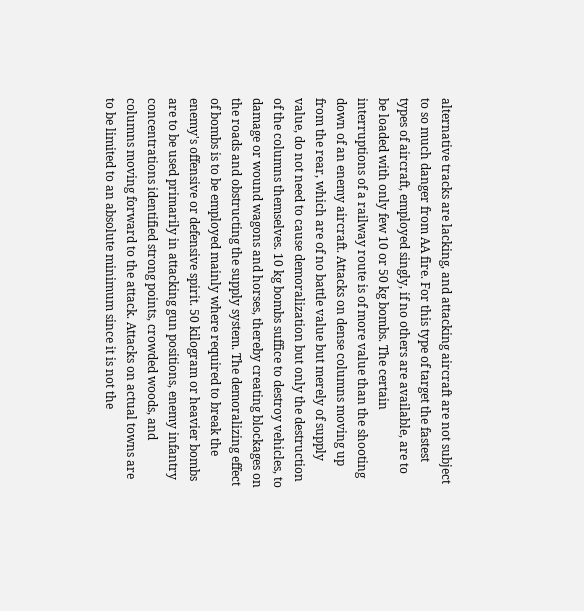alternative tracks are lacking, and attacking aircraft are not subject to so much danger from AA fire. For this type of target the fastest types of aircraft, employed singly, if no others are available, are to be loaded with only few 10 or 50 kg bombs. The certain interruptions of a railway route is of more value than the shooting down of an enemy aircraft. Attacks on dense columns moving up from the rear, which are of no battle value but merely of supply value, do not need to cause demoralization but only the destruction of the columns themselves. 10 kg bombs suffice to destroy vehicles, to damage or wound wagons and horses, thereby creating blockages on the roads and obstructing the supply system. The demoralizing effect of bombs is to be employed mainly where required to break the enemy's offensive or defensive spirit. 50 kilogram or heavier bombs are to be used primarily in attacking gun positions, enemy infantry concentrations identified strong points, crowded woods, and columns moving forward to the attack. Attacks on actual towns are to be limited to an absolute minimum since it is not the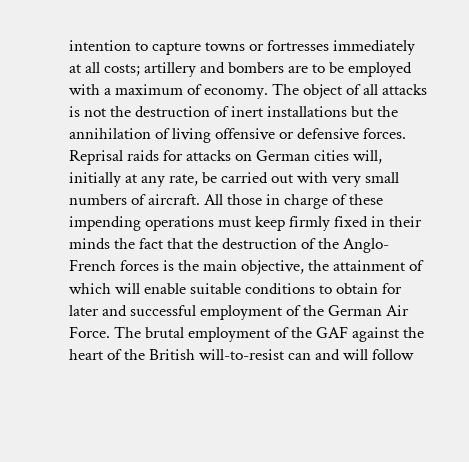intention to capture towns or fortresses immediately at all costs; artillery and bombers are to be employed with a maximum of economy. The object of all attacks is not the destruction of inert installations but the annihilation of living offensive or defensive forces. Reprisal raids for attacks on German cities will, initially at any rate, be carried out with very small numbers of aircraft. All those in charge of these impending operations must keep firmly fixed in their minds the fact that the destruction of the Anglo-French forces is the main objective, the attainment of which will enable suitable conditions to obtain for later and successful employment of the German Air Force. The brutal employment of the GAF against the heart of the British will-to-resist can and will follow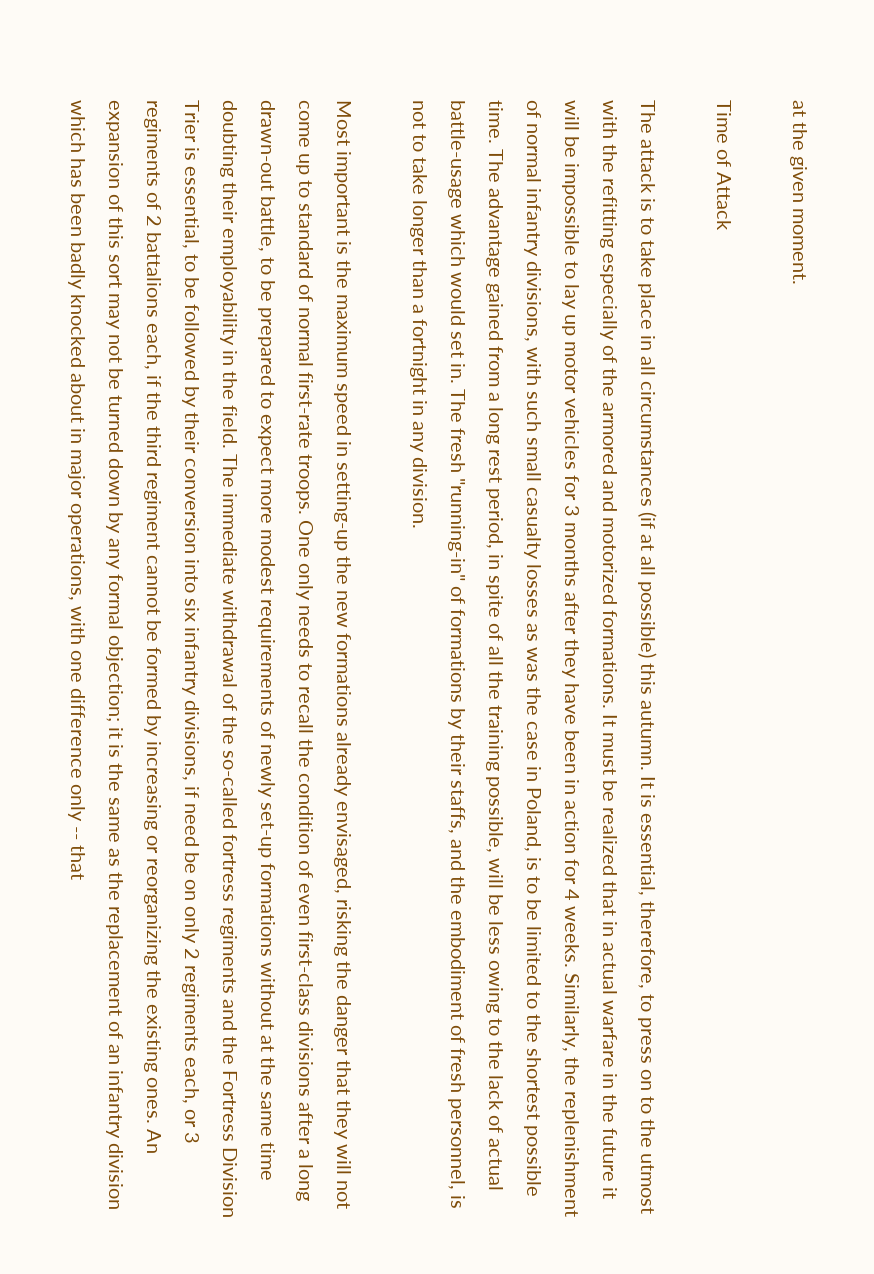at the given moment.

Time of Attack

The attack is to take place in all circumstances (if at all possible) this autumn. It is essential, therefore, to press on to the utmost with the refitting especially of the armored and motorized formations. It must be realized that in actual warfare in the future it will be impossible to lay up motor vehicles for 3 months after they have been in action for 4 weeks. Similarly, the replenishment of normal infantry divisions, with such small casualty losses as was the case in Poland, is to be limited to the shortest possible time. The advantage gained from a long rest period, in spite of all the training possible, will be less owing to the lack of actual battle-usage which would set in. The fresh "running-in" of formations by their staffs, and the embodiment of fresh personnel, is not to take longer than a fortnight in any division.

Most important is the maximum speed in setting-up the new formations already envisaged, risking the danger that they will not come up to standard of normal first-rate troops. One only needs to recall the condition of even first-class divisions after a long drawn-out battle, to be prepared to expect more modest requirements of newly set-up formations without at the same time doubting their employability in the field. The immediate withdrawal of the so-called fortress regiments and the Fortress Division Trier is essential, to be followed by their conversion into six infantry divisions, if need be on only 2 regiments each, or 3 regiments of 2 battalions each, if the third regiment cannot be formed by increasing or reorganizing the existing ones. An expansion of this sort may not be turned down by any formal objection; it is the same as the replacement of an infantry division which has been badly knocked about in major operations, with one difference only -- that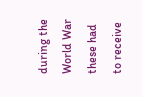during the World War these had to receive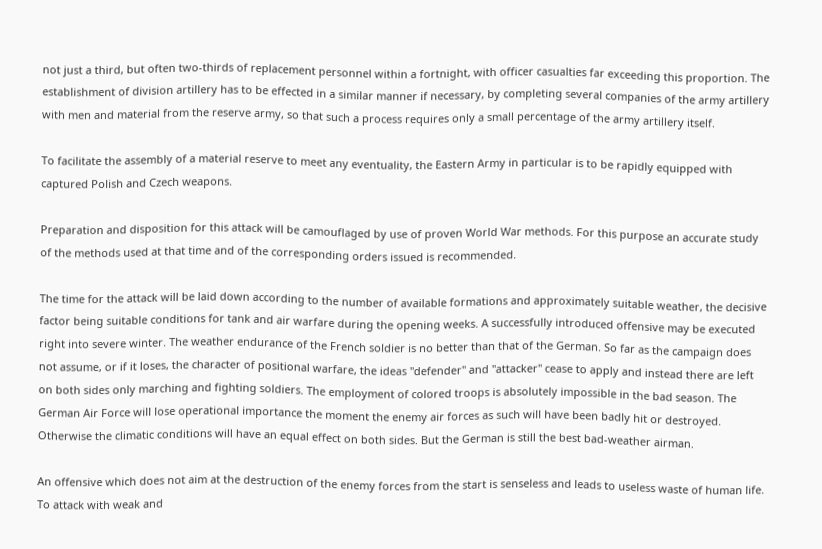not just a third, but often two-thirds of replacement personnel within a fortnight, with officer casualties far exceeding this proportion. The establishment of division artillery has to be effected in a similar manner if necessary, by completing several companies of the army artillery with men and material from the reserve army, so that such a process requires only a small percentage of the army artillery itself.

To facilitate the assembly of a material reserve to meet any eventuality, the Eastern Army in particular is to be rapidly equipped with captured Polish and Czech weapons.

Preparation and disposition for this attack will be camouflaged by use of proven World War methods. For this purpose an accurate study of the methods used at that time and of the corresponding orders issued is recommended.

The time for the attack will be laid down according to the number of available formations and approximately suitable weather, the decisive factor being suitable conditions for tank and air warfare during the opening weeks. A successfully introduced offensive may be executed right into severe winter. The weather endurance of the French soldier is no better than that of the German. So far as the campaign does not assume, or if it loses, the character of positional warfare, the ideas "defender" and "attacker" cease to apply and instead there are left on both sides only marching and fighting soldiers. The employment of colored troops is absolutely impossible in the bad season. The German Air Force will lose operational importance the moment the enemy air forces as such will have been badly hit or destroyed. Otherwise the climatic conditions will have an equal effect on both sides. But the German is still the best bad-weather airman.

An offensive which does not aim at the destruction of the enemy forces from the start is senseless and leads to useless waste of human life. To attack with weak and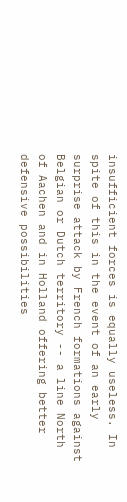insufficient forces is equally useless. In spite of this in the event of an early surprise attack by French formations against Belgian or Dutch territory -- a line North of Aachen and in Holland offering better defensive possibilities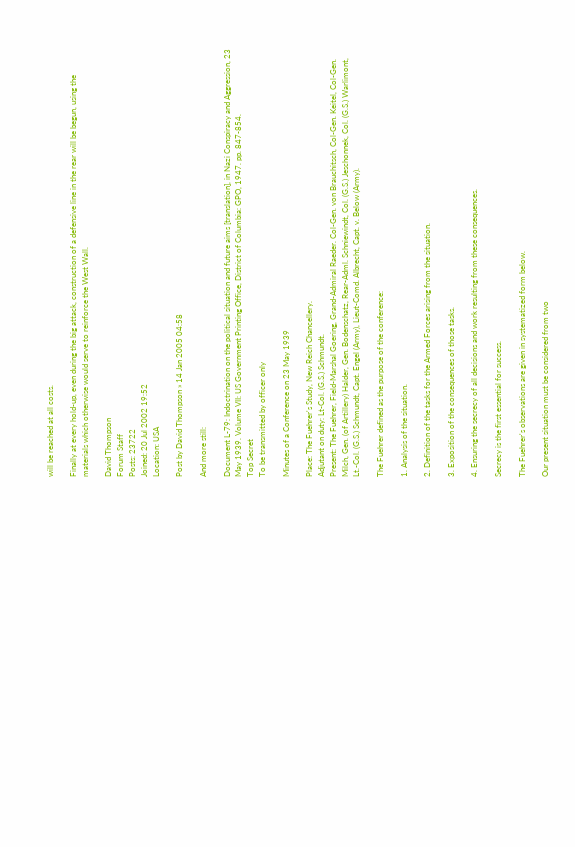will be reached at all costs.

Finally at every hold-up, even during the big attack, construction of a defensive line in the rear will be begun, using the materials which otherwise would serve to reinforce the West Wall.

David Thompson
Forum Staff
Posts: 23722
Joined: 20 Jul 2002 19:52
Location: USA

Post by David Thompson » 14 Jan 2005 04:58

And more still:

Document L-79: Indoctrination on the political situation and future aims [translation], in Nazi Conspiracy and Aggression, 23 May 1939. Volume VII: US Government Printing Office, District of Columbia: GPO, 1947. pp. 847-854.
Top Secret
To be transmitted by officer only

Minutes of a Conference on 23 May 1939

Place: The Fuehrer's Study, New Reich Chancellery.
Adjutant on duty: Lt-Col. (G.S.) Schmundt.
Present: The Fuehrer, Field-Marshal Goering, Grand-Admiral Raeder. Col-Gen. von Brauchitsch, Col-Gen. Keitel, Col-Gen. Milch, Gen. (of Artillery) Halder, Gen. Bodenschatz, Rear-Adml. Schniewindt, Col. (G.S.) Jeschonnek, Col. (G.S.) Warlimont, Lt.-Col. (G.S.) Schmundt, Capt. Engel (Army), Lieut-Comd. Albrecht, Capt. v. Below (Army).

The Fuehrer defined as the purpose of the conference:

1. Analysis of the situation.

2. Definition of the tasks for the Armed Forces arising from the situation.

3. Exposition of the consequences of those tasks.

4. Ensuring the secrecy of all decisions and work resulting from these consequences.

Secrecy is the first essential for success.

The Fuehrer's observations are given in systematized form below.

Our present situation must be considered from two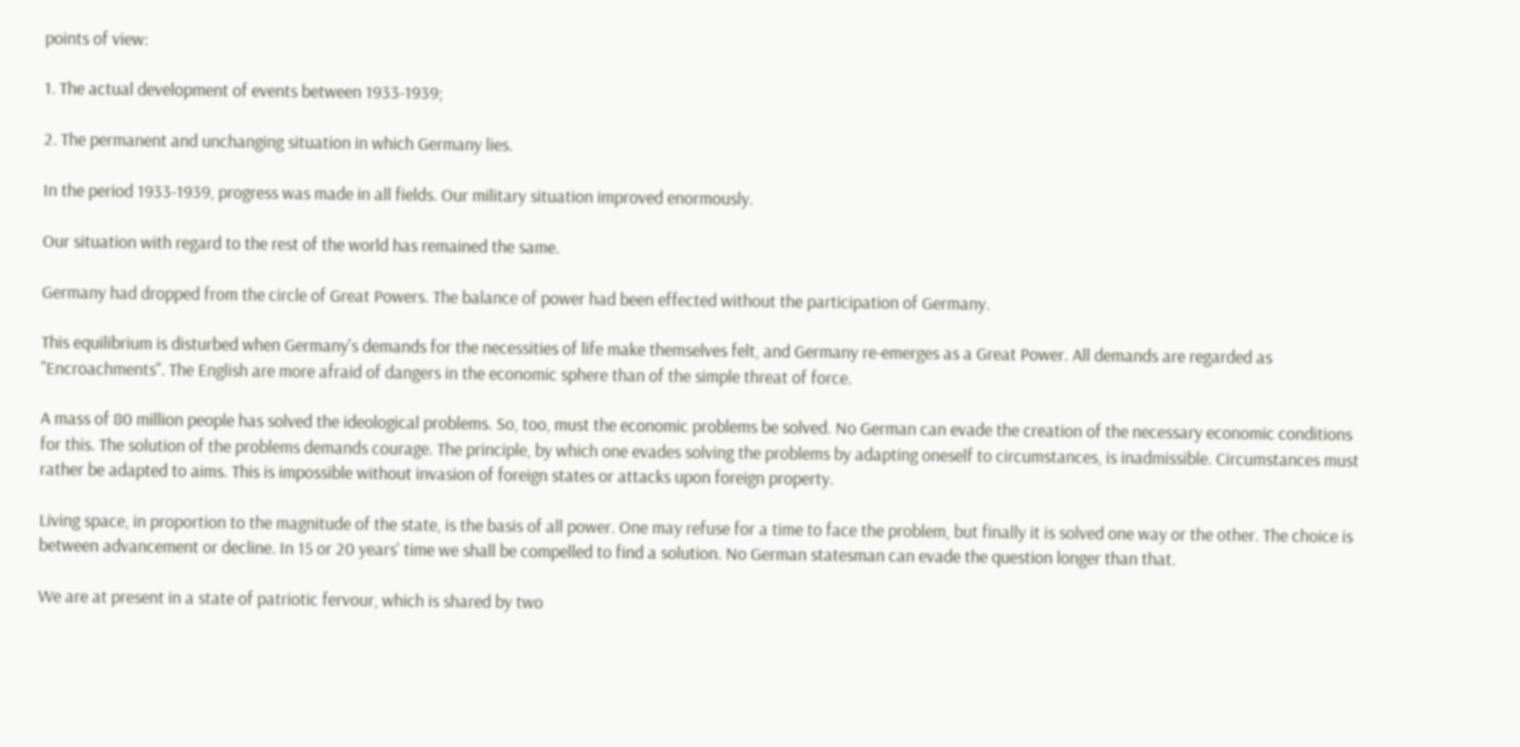points of view:

1. The actual development of events between 1933-1939;

2. The permanent and unchanging situation in which Germany lies.

In the period 1933-1939, progress was made in all fields. Our military situation improved enormously.

Our situation with regard to the rest of the world has remained the same.

Germany had dropped from the circle of Great Powers. The balance of power had been effected without the participation of Germany.

This equilibrium is disturbed when Germany's demands for the necessities of life make themselves felt, and Germany re-emerges as a Great Power. All demands are regarded as "Encroachments". The English are more afraid of dangers in the economic sphere than of the simple threat of force.

A mass of 80 million people has solved the ideological problems. So, too, must the economic problems be solved. No German can evade the creation of the necessary economic conditions for this. The solution of the problems demands courage. The principle, by which one evades solving the problems by adapting oneself to circumstances, is inadmissible. Circumstances must rather be adapted to aims. This is impossible without invasion of foreign states or attacks upon foreign property.

Living space, in proportion to the magnitude of the state, is the basis of all power. One may refuse for a time to face the problem, but finally it is solved one way or the other. The choice is between advancement or decline. In 15 or 20 years' time we shall be compelled to find a solution. No German statesman can evade the question longer than that.

We are at present in a state of patriotic fervour, which is shared by two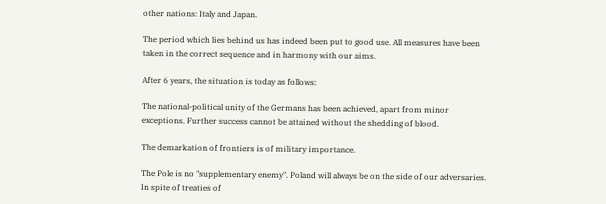other nations: Italy and Japan.

The period which lies behind us has indeed been put to good use. All measures have been taken in the correct sequence and in harmony with our aims.

After 6 years, the situation is today as follows:

The national-political unity of the Germans has been achieved, apart from minor exceptions. Further success cannot be attained without the shedding of blood.

The demarkation of frontiers is of military importance.

The Pole is no "supplementary enemy". Poland will always be on the side of our adversaries. In spite of treaties of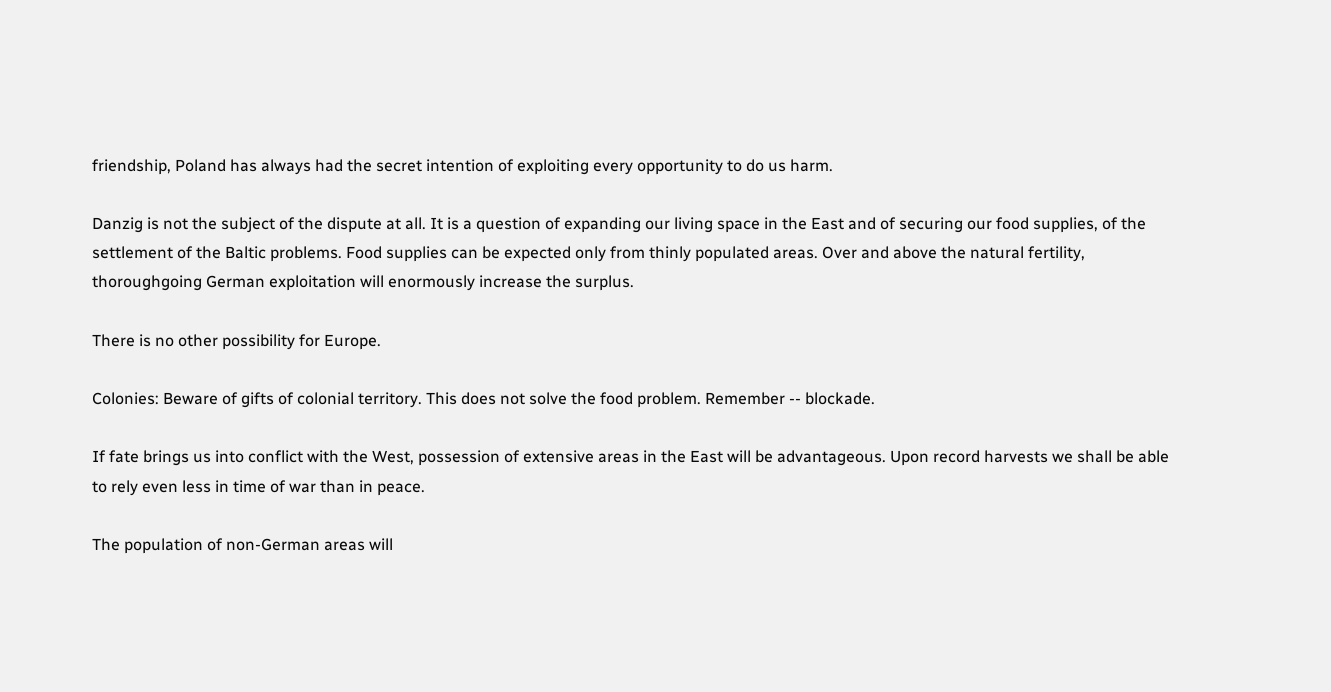friendship, Poland has always had the secret intention of exploiting every opportunity to do us harm.

Danzig is not the subject of the dispute at all. It is a question of expanding our living space in the East and of securing our food supplies, of the settlement of the Baltic problems. Food supplies can be expected only from thinly populated areas. Over and above the natural fertility, thoroughgoing German exploitation will enormously increase the surplus.

There is no other possibility for Europe.

Colonies: Beware of gifts of colonial territory. This does not solve the food problem. Remember -- blockade.

If fate brings us into conflict with the West, possession of extensive areas in the East will be advantageous. Upon record harvests we shall be able to rely even less in time of war than in peace.

The population of non-German areas will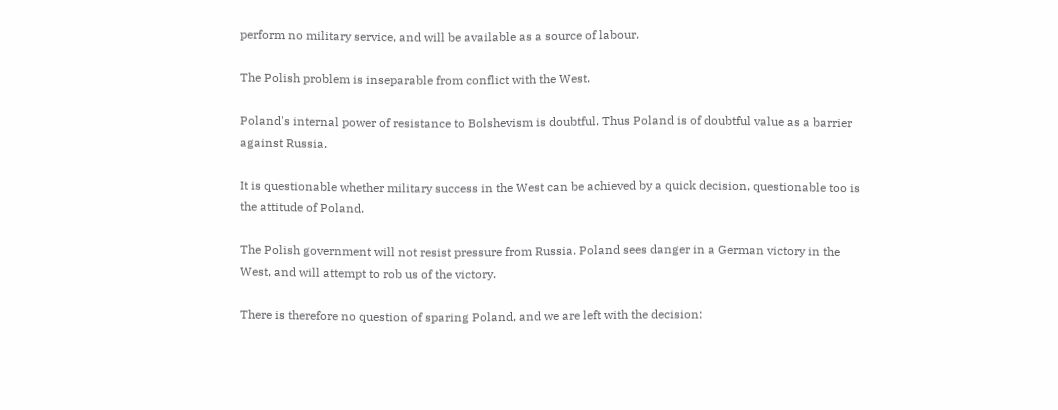perform no military service, and will be available as a source of labour.

The Polish problem is inseparable from conflict with the West.

Poland's internal power of resistance to Bolshevism is doubtful. Thus Poland is of doubtful value as a barrier against Russia.

It is questionable whether military success in the West can be achieved by a quick decision, questionable too is the attitude of Poland.

The Polish government will not resist pressure from Russia. Poland sees danger in a German victory in the West, and will attempt to rob us of the victory.

There is therefore no question of sparing Poland, and we are left with the decision: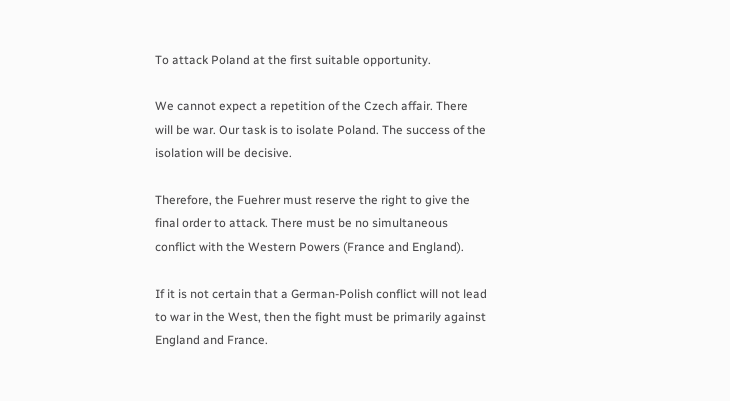To attack Poland at the first suitable opportunity.

We cannot expect a repetition of the Czech affair. There will be war. Our task is to isolate Poland. The success of the isolation will be decisive.

Therefore, the Fuehrer must reserve the right to give the final order to attack. There must be no simultaneous conflict with the Western Powers (France and England).

If it is not certain that a German-Polish conflict will not lead to war in the West, then the fight must be primarily against England and France.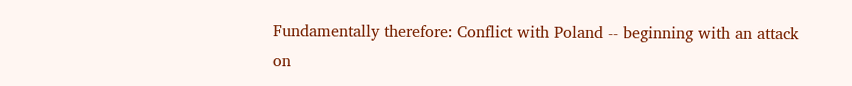Fundamentally therefore: Conflict with Poland -- beginning with an attack on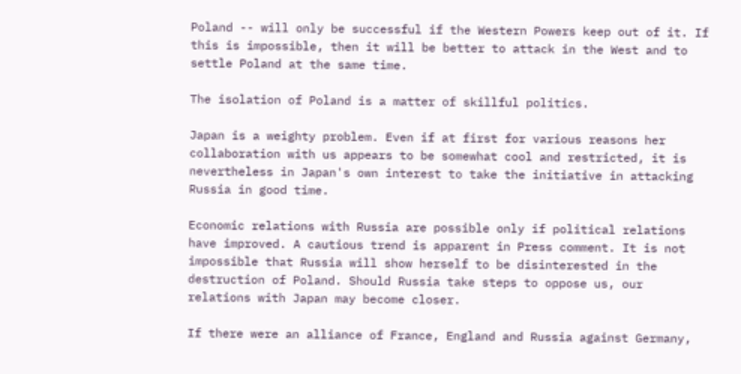Poland -- will only be successful if the Western Powers keep out of it. If this is impossible, then it will be better to attack in the West and to settle Poland at the same time.

The isolation of Poland is a matter of skillful politics.

Japan is a weighty problem. Even if at first for various reasons her collaboration with us appears to be somewhat cool and restricted, it is nevertheless in Japan's own interest to take the initiative in attacking Russia in good time.

Economic relations with Russia are possible only if political relations have improved. A cautious trend is apparent in Press comment. It is not impossible that Russia will show herself to be disinterested in the destruction of Poland. Should Russia take steps to oppose us, our relations with Japan may become closer.

If there were an alliance of France, England and Russia against Germany,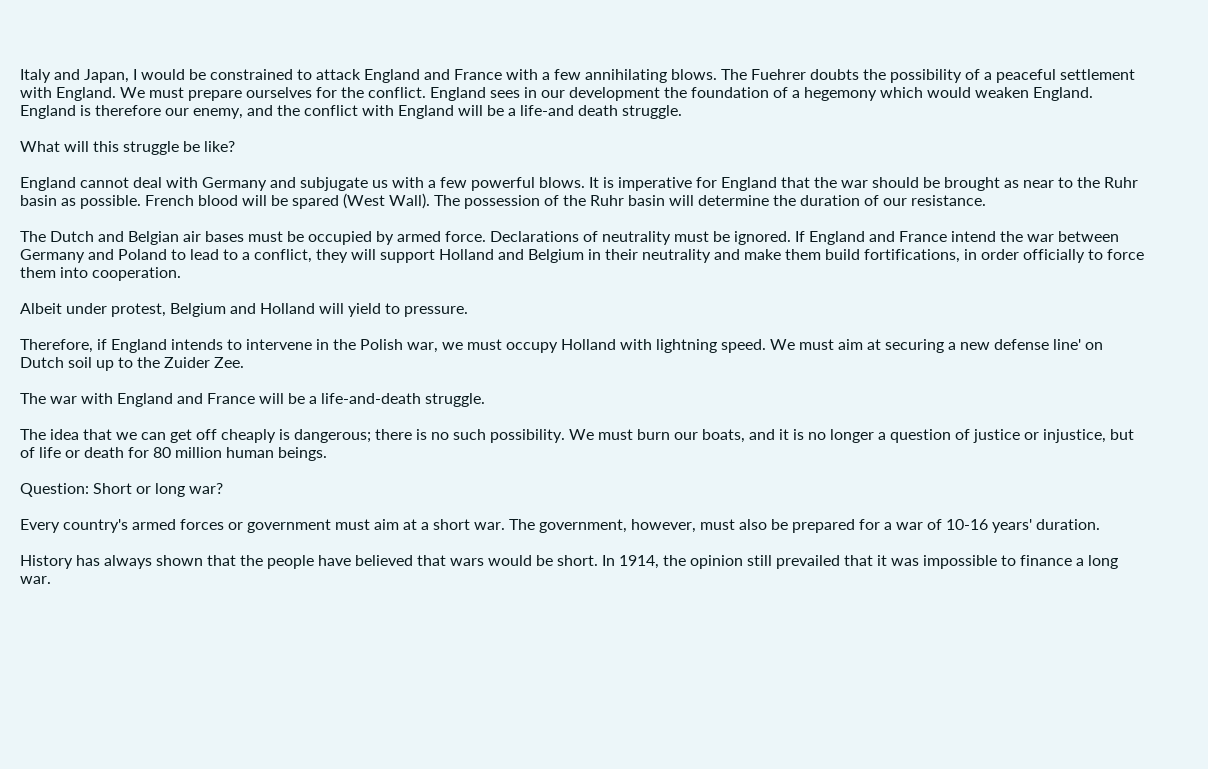Italy and Japan, I would be constrained to attack England and France with a few annihilating blows. The Fuehrer doubts the possibility of a peaceful settlement with England. We must prepare ourselves for the conflict. England sees in our development the foundation of a hegemony which would weaken England. England is therefore our enemy, and the conflict with England will be a life-and death struggle.

What will this struggle be like?

England cannot deal with Germany and subjugate us with a few powerful blows. It is imperative for England that the war should be brought as near to the Ruhr basin as possible. French blood will be spared (West Wall). The possession of the Ruhr basin will determine the duration of our resistance.

The Dutch and Belgian air bases must be occupied by armed force. Declarations of neutrality must be ignored. If England and France intend the war between Germany and Poland to lead to a conflict, they will support Holland and Belgium in their neutrality and make them build fortifications, in order officially to force them into cooperation.

Albeit under protest, Belgium and Holland will yield to pressure.

Therefore, if England intends to intervene in the Polish war, we must occupy Holland with lightning speed. We must aim at securing a new defense line' on Dutch soil up to the Zuider Zee.

The war with England and France will be a life-and-death struggle.

The idea that we can get off cheaply is dangerous; there is no such possibility. We must burn our boats, and it is no longer a question of justice or injustice, but of life or death for 80 million human beings.

Question: Short or long war?

Every country's armed forces or government must aim at a short war. The government, however, must also be prepared for a war of 10-16 years' duration.

History has always shown that the people have believed that wars would be short. In 1914, the opinion still prevailed that it was impossible to finance a long war.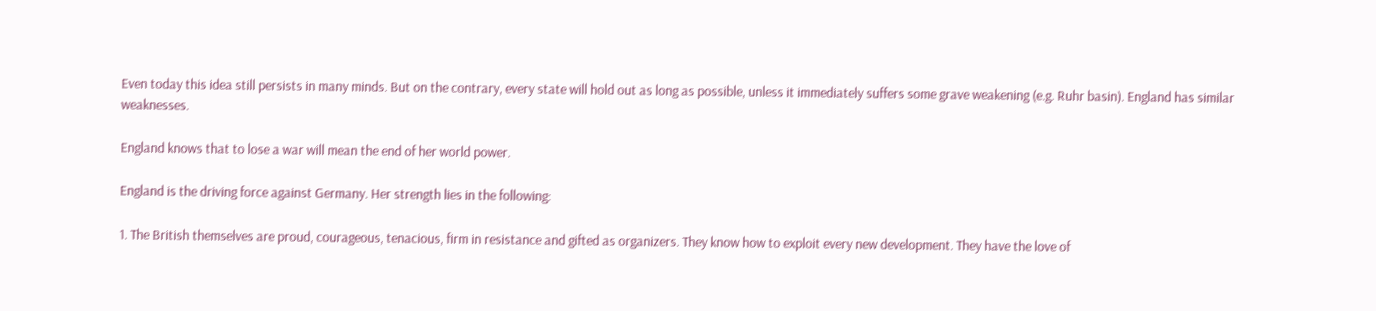Even today this idea still persists in many minds. But on the contrary, every state will hold out as long as possible, unless it immediately suffers some grave weakening (e.g. Ruhr basin). England has similar weaknesses.

England knows that to lose a war will mean the end of her world power.

England is the driving force against Germany. Her strength lies in the following:

1. The British themselves are proud, courageous, tenacious, firm in resistance and gifted as organizers. They know how to exploit every new development. They have the love of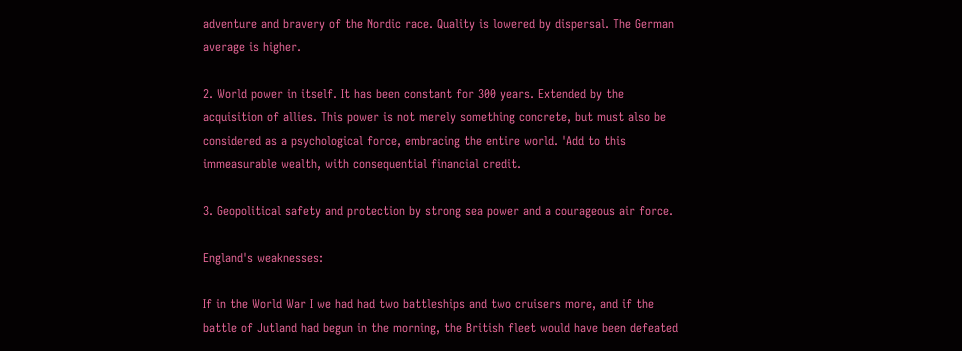adventure and bravery of the Nordic race. Quality is lowered by dispersal. The German average is higher.

2. World power in itself. It has been constant for 300 years. Extended by the acquisition of allies. This power is not merely something concrete, but must also be considered as a psychological force, embracing the entire world. 'Add to this immeasurable wealth, with consequential financial credit.

3. Geopolitical safety and protection by strong sea power and a courageous air force.

England's weaknesses:

If in the World War I we had had two battleships and two cruisers more, and if the battle of Jutland had begun in the morning, the British fleet would have been defeated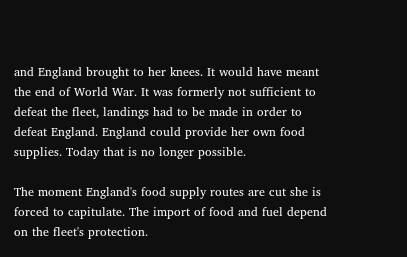and England brought to her knees. It would have meant the end of World War. It was formerly not sufficient to defeat the fleet, landings had to be made in order to defeat England. England could provide her own food supplies. Today that is no longer possible.

The moment England's food supply routes are cut she is forced to capitulate. The import of food and fuel depend on the fleet's protection.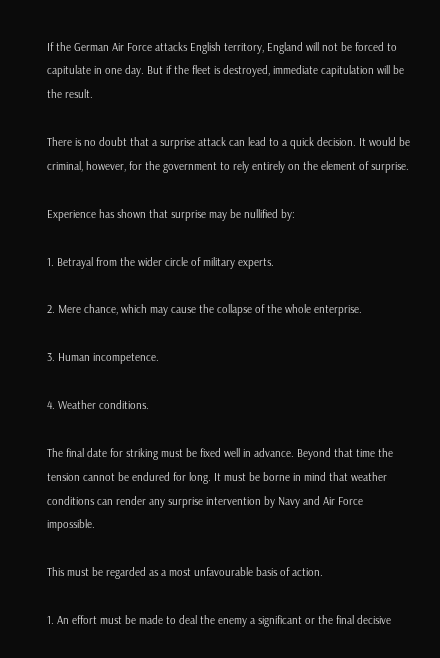If the German Air Force attacks English territory, England will not be forced to capitulate in one day. But if the fleet is destroyed, immediate capitulation will be the result.

There is no doubt that a surprise attack can lead to a quick decision. It would be criminal, however, for the government to rely entirely on the element of surprise.

Experience has shown that surprise may be nullified by:

1. Betrayal from the wider circle of military experts.

2. Mere chance, which may cause the collapse of the whole enterprise.

3. Human incompetence.

4. Weather conditions.

The final date for striking must be fixed well in advance. Beyond that time the tension cannot be endured for long. It must be borne in mind that weather conditions can render any surprise intervention by Navy and Air Force impossible.

This must be regarded as a most unfavourable basis of action.

1. An effort must be made to deal the enemy a significant or the final decisive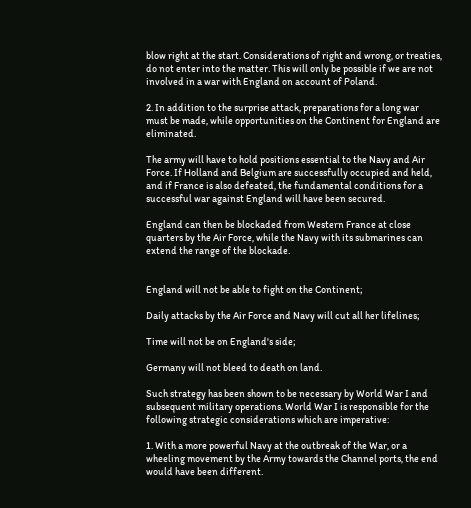blow right at the start. Considerations of right and wrong, or treaties, do not enter into the matter. This will only be possible if we are not involved in a war with England on account of Poland.

2. In addition to the surprise attack, preparations for a long war must be made, while opportunities on the Continent for England are eliminated.

The army will have to hold positions essential to the Navy and Air Force. If Holland and Belgium are successfully occupied and held, and if France is also defeated, the fundamental conditions for a successful war against England will have been secured.

England can then be blockaded from Western France at close quarters by the Air Force, while the Navy with its submarines can extend the range of the blockade.


England will not be able to fight on the Continent;

Daily attacks by the Air Force and Navy will cut all her lifelines;

Time will not be on England's side;

Germany will not bleed to death on land.

Such strategy has been shown to be necessary by World War I and subsequent military operations. World War I is responsible for the following strategic considerations which are imperative:

1. With a more powerful Navy at the outbreak of the War, or a wheeling movement by the Army towards the Channel ports, the end would have been different.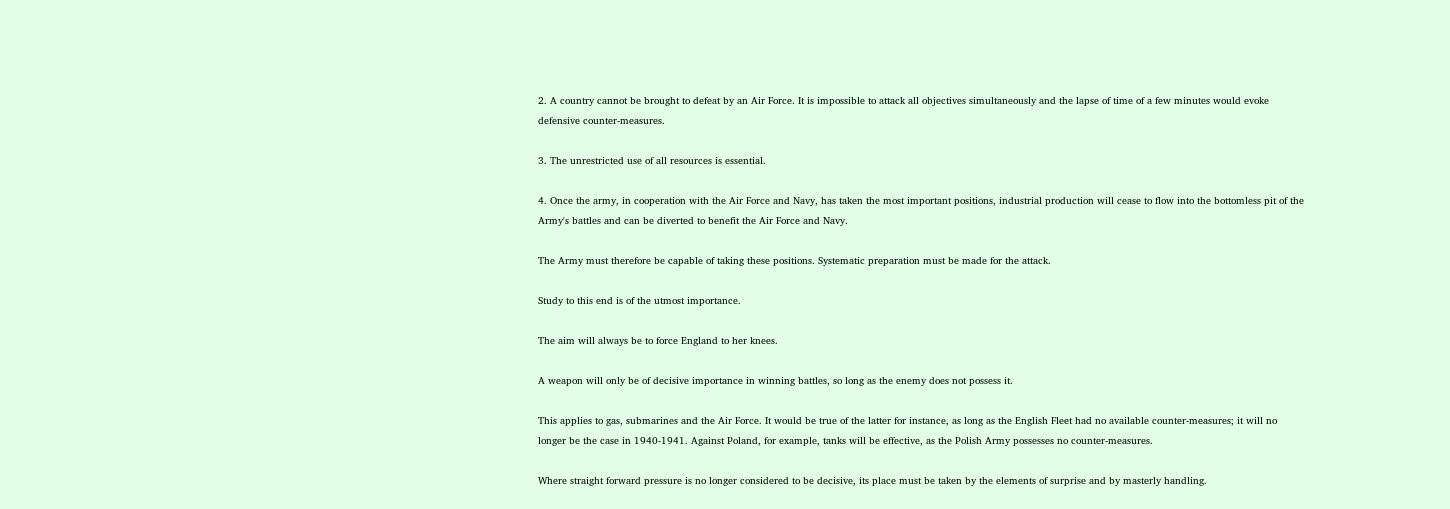2. A country cannot be brought to defeat by an Air Force. It is impossible to attack all objectives simultaneously and the lapse of time of a few minutes would evoke defensive counter-measures.

3. The unrestricted use of all resources is essential.

4. Once the army, in cooperation with the Air Force and Navy, has taken the most important positions, industrial production will cease to flow into the bottomless pit of the Army's battles and can be diverted to benefit the Air Force and Navy.

The Army must therefore be capable of taking these positions. Systematic preparation must be made for the attack.

Study to this end is of the utmost importance.

The aim will always be to force England to her knees.

A weapon will only be of decisive importance in winning battles, so long as the enemy does not possess it.

This applies to gas, submarines and the Air Force. It would be true of the latter for instance, as long as the English Fleet had no available counter-measures; it will no longer be the case in 1940-1941. Against Poland, for example, tanks will be effective, as the Polish Army possesses no counter-measures.

Where straight forward pressure is no longer considered to be decisive, its place must be taken by the elements of surprise and by masterly handling.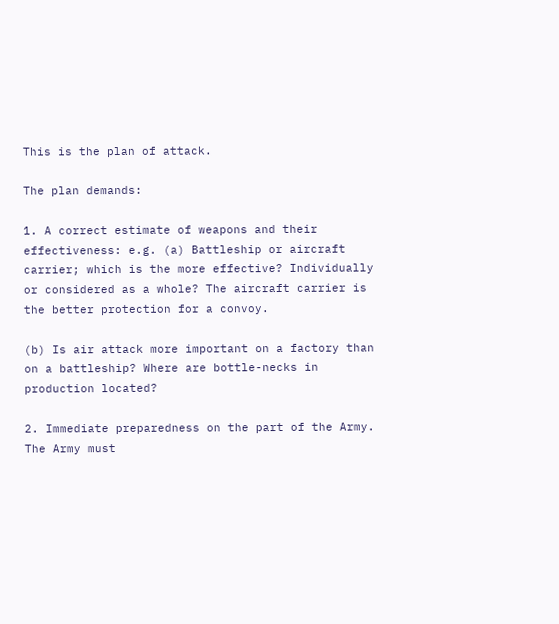This is the plan of attack.

The plan demands:

1. A correct estimate of weapons and their effectiveness: e.g. (a) Battleship or aircraft carrier; which is the more effective? Individually or considered as a whole? The aircraft carrier is the better protection for a convoy.

(b) Is air attack more important on a factory than on a battleship? Where are bottle-necks in production located?

2. Immediate preparedness on the part of the Army. The Army must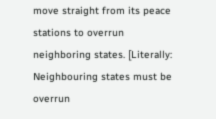move straight from its peace stations to overrun neighboring states. [Literally: Neighbouring states must be overrun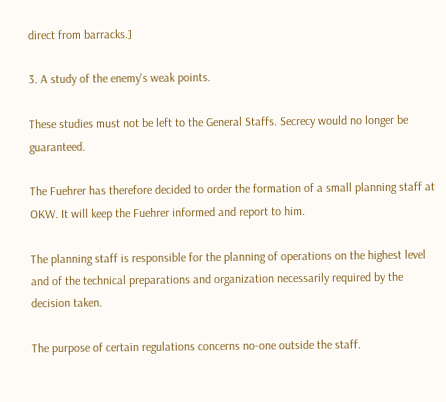direct from barracks.]

3. A study of the enemy's weak points.

These studies must not be left to the General Staffs. Secrecy would no longer be guaranteed.

The Fuehrer has therefore decided to order the formation of a small planning staff at OKW. It will keep the Fuehrer informed and report to him.

The planning staff is responsible for the planning of operations on the highest level and of the technical preparations and organization necessarily required by the decision taken.

The purpose of certain regulations concerns no-one outside the staff.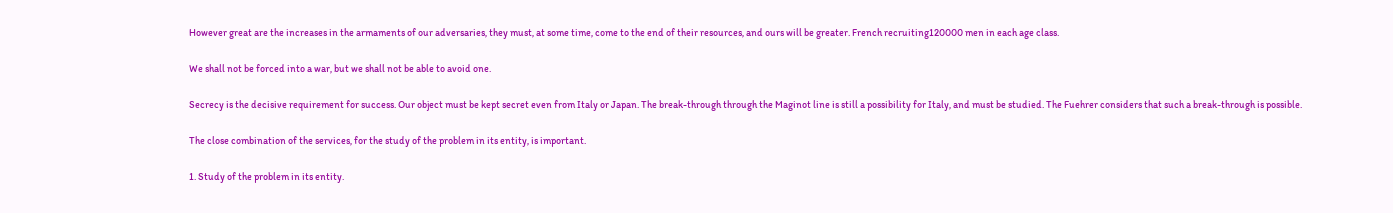However great are the increases in the armaments of our adversaries, they must, at some time, come to the end of their resources, and ours will be greater. French recruiting120000 men in each age class.

We shall not be forced into a war, but we shall not be able to avoid one.

Secrecy is the decisive requirement for success. Our object must be kept secret even from Italy or Japan. The break-through through the Maginot line is still a possibility for Italy, and must be studied. The Fuehrer considers that such a break-through is possible.

The close combination of the services, for the study of the problem in its entity, is important.

1. Study of the problem in its entity.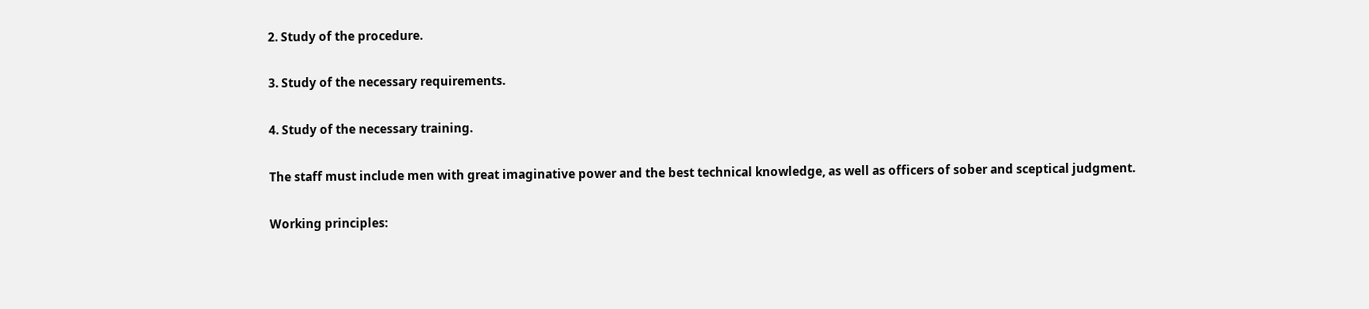2. Study of the procedure.

3. Study of the necessary requirements.

4. Study of the necessary training.

The staff must include men with great imaginative power and the best technical knowledge, as well as officers of sober and sceptical judgment.

Working principles: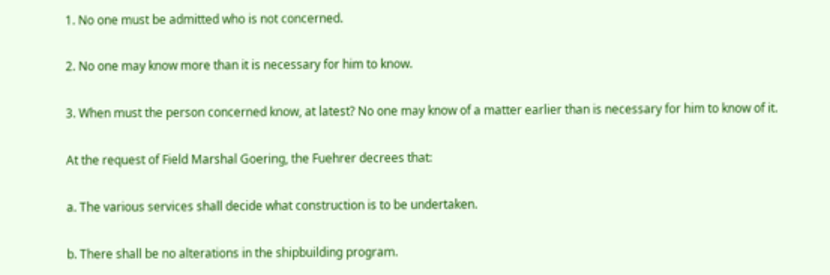1. No one must be admitted who is not concerned.

2. No one may know more than it is necessary for him to know.

3. When must the person concerned know, at latest? No one may know of a matter earlier than is necessary for him to know of it.

At the request of Field Marshal Goering, the Fuehrer decrees that:

a. The various services shall decide what construction is to be undertaken.

b. There shall be no alterations in the shipbuilding program.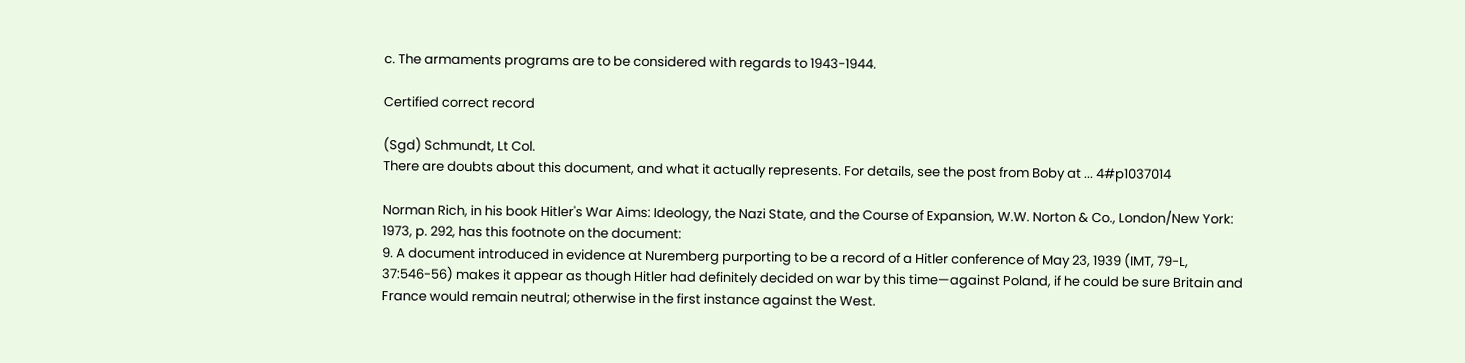c. The armaments programs are to be considered with regards to 1943-1944.

Certified correct record

(Sgd) Schmundt, Lt Col.
There are doubts about this document, and what it actually represents. For details, see the post from Boby at ... 4#p1037014

Norman Rich, in his book Hitler's War Aims: Ideology, the Nazi State, and the Course of Expansion, W.W. Norton & Co., London/New York: 1973, p. 292, has this footnote on the document:
9. A document introduced in evidence at Nuremberg purporting to be a record of a Hitler conference of May 23, 1939 (IMT, 79-L, 37:546-56) makes it appear as though Hitler had definitely decided on war by this time—against Poland, if he could be sure Britain and France would remain neutral; otherwise in the first instance against the West.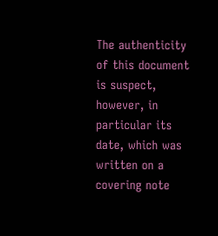The authenticity of this document is suspect, however, in particular its date, which was written on a covering note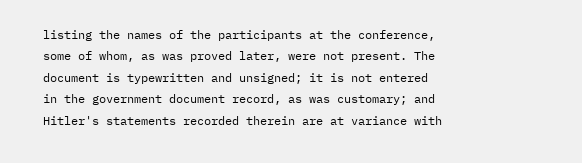listing the names of the participants at the conference, some of whom, as was proved later, were not present. The document is typewritten and unsigned; it is not entered in the government document record, as was customary; and Hitler's statements recorded therein are at variance with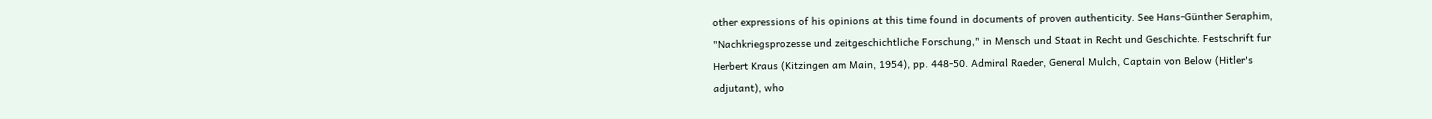other expressions of his opinions at this time found in documents of proven authenticity. See Hans-Günther Seraphim, "Nachkriegsprozesse und zeitgeschichtliche Forschung," in Mensch und Staat in Recht und Geschichte. Festschrift fur Herbert Kraus (Kitzingen am Main, 1954), pp. 448-50. Admiral Raeder, General Mulch, Captain von Below (Hitler's adjutant), who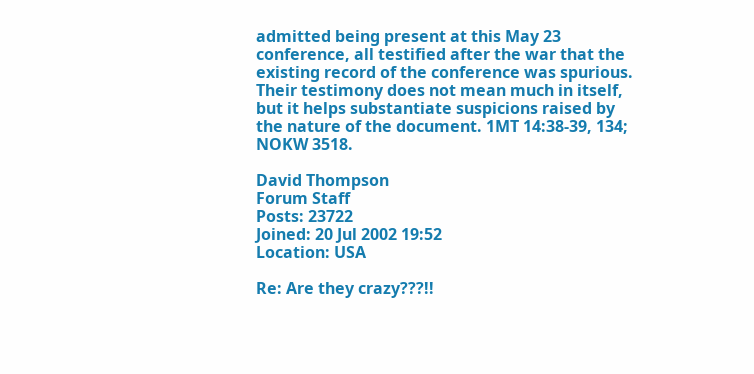admitted being present at this May 23 conference, all testified after the war that the existing record of the conference was spurious. Their testimony does not mean much in itself, but it helps substantiate suspicions raised by the nature of the document. 1MT 14:38-39, 134; NOKW 3518.

David Thompson
Forum Staff
Posts: 23722
Joined: 20 Jul 2002 19:52
Location: USA

Re: Are they crazy???!!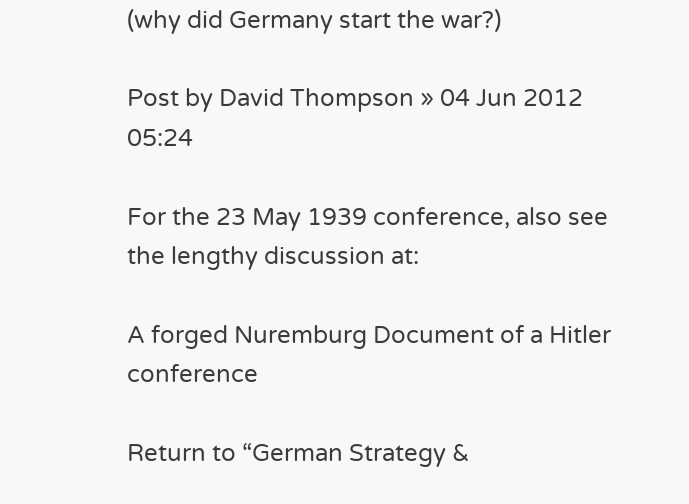(why did Germany start the war?)

Post by David Thompson » 04 Jun 2012 05:24

For the 23 May 1939 conference, also see the lengthy discussion at:

A forged Nuremburg Document of a Hitler conference

Return to “German Strategy &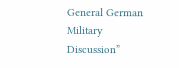General German Military Discussion”